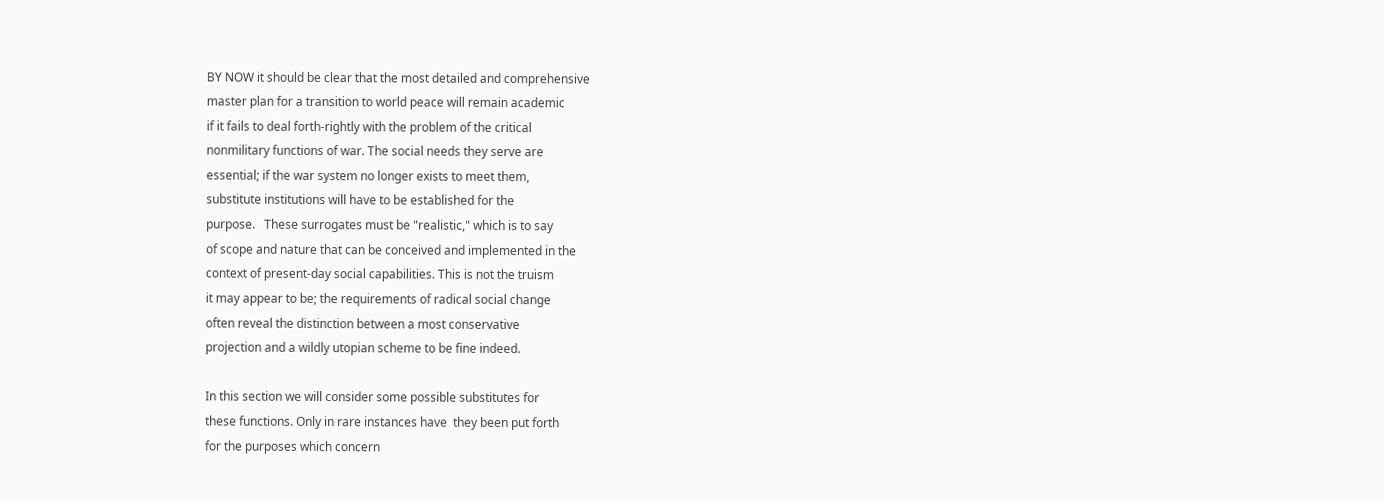BY NOW it should be clear that the most detailed and comprehensive
master plan for a transition to world peace will remain academic
if it fails to deal forth-rightly with the problem of the critical
nonmilitary functions of war. The social needs they serve are
essential; if the war system no longer exists to meet them,
substitute institutions will have to be established for the
purpose.   These surrogates must be "realistic," which is to say
of scope and nature that can be conceived and implemented in the
context of present-day social capabilities. This is not the truism
it may appear to be; the requirements of radical social change
often reveal the distinction between a most conservative
projection and a wildly utopian scheme to be fine indeed.

In this section we will consider some possible substitutes for
these functions. Only in rare instances have  they been put forth
for the purposes which concern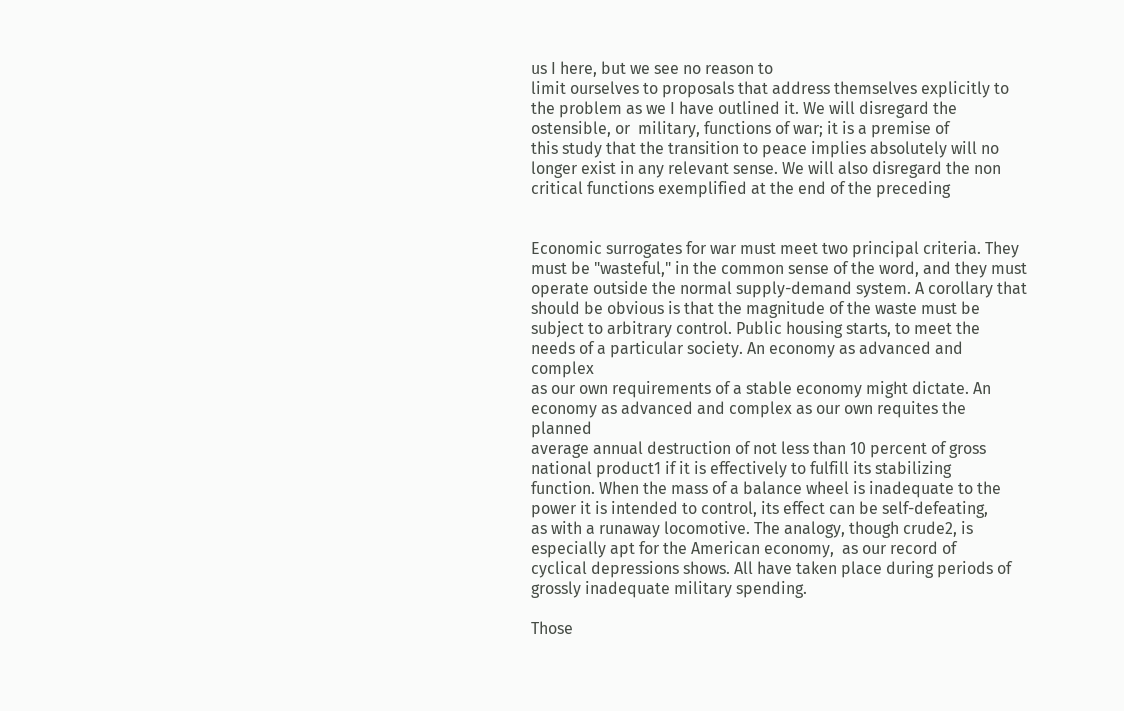us I here, but we see no reason to
limit ourselves to proposals that address themselves explicitly to
the problem as we I have outlined it. We will disregard the
ostensible, or  military, functions of war; it is a premise of
this study that the transition to peace implies absolutely will no
longer exist in any relevant sense. We will also disregard the non
critical functions exemplified at the end of the preceding


Economic surrogates for war must meet two principal criteria. They
must be "wasteful," in the common sense of the word, and they must
operate outside the normal supply-demand system. A corollary that
should be obvious is that the magnitude of the waste must be
subject to arbitrary control. Public housing starts, to meet the
needs of a particular society. An economy as advanced and complex
as our own requirements of a stable economy might dictate. An
economy as advanced and complex as our own requites the planned
average annual destruction of not less than 10 percent of gross
national product1 if it is effectively to fulfill its stabilizing
function. When the mass of a balance wheel is inadequate to the
power it is intended to control, its effect can be self-defeating,
as with a runaway locomotive. The analogy, though crude2, is
especially apt for the American economy,  as our record of
cyclical depressions shows. All have taken place during periods of
grossly inadequate military spending.

Those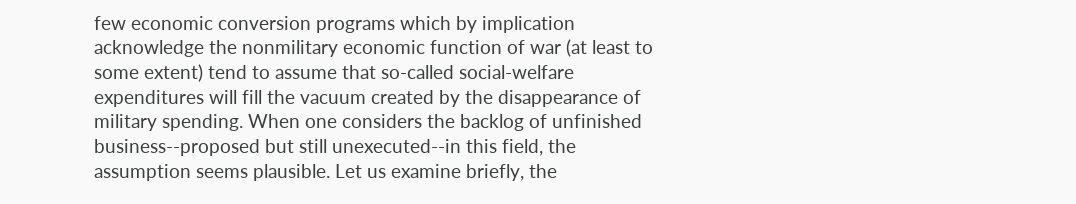few economic conversion programs which by implication
acknowledge the nonmilitary economic function of war (at least to
some extent) tend to assume that so-called social-welfare
expenditures will fill the vacuum created by the disappearance of
military spending. When one considers the backlog of unfinished
business--proposed but still unexecuted--in this field, the
assumption seems plausible. Let us examine briefly, the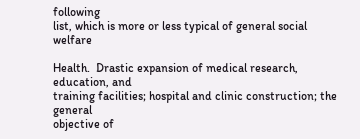following
list, which is more or less typical of general social welfare

Health.  Drastic expansion of medical research, education, and
training facilities; hospital and clinic construction; the general
objective of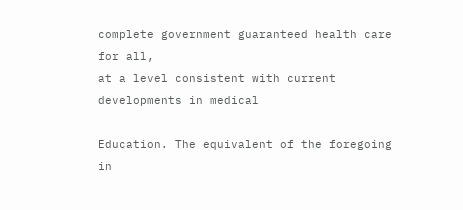complete government guaranteed health care for all,
at a level consistent with current developments in medical

Education. The equivalent of the foregoing in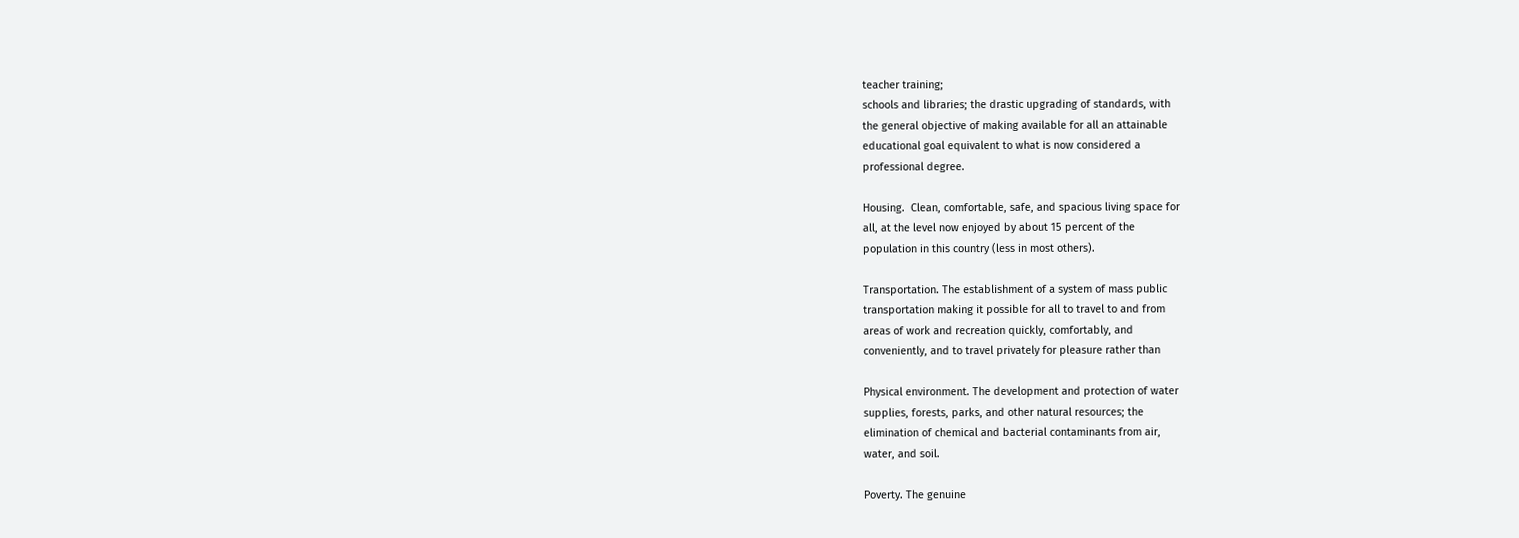teacher training;
schools and libraries; the drastic upgrading of standards, with
the general objective of making available for all an attainable
educational goal equivalent to what is now considered a
professional degree.

Housing.  Clean, comfortable, safe, and spacious living space for
all, at the level now enjoyed by about 15 percent of the
population in this country (less in most others).

Transportation. The establishment of a system of mass public
transportation making it possible for all to travel to and from
areas of work and recreation quickly, comfortably, and
conveniently, and to travel privately for pleasure rather than

Physical environment. The development and protection of water
supplies, forests, parks, and other natural resources; the
elimination of chemical and bacterial contaminants from air,
water, and soil.

Poverty. The genuine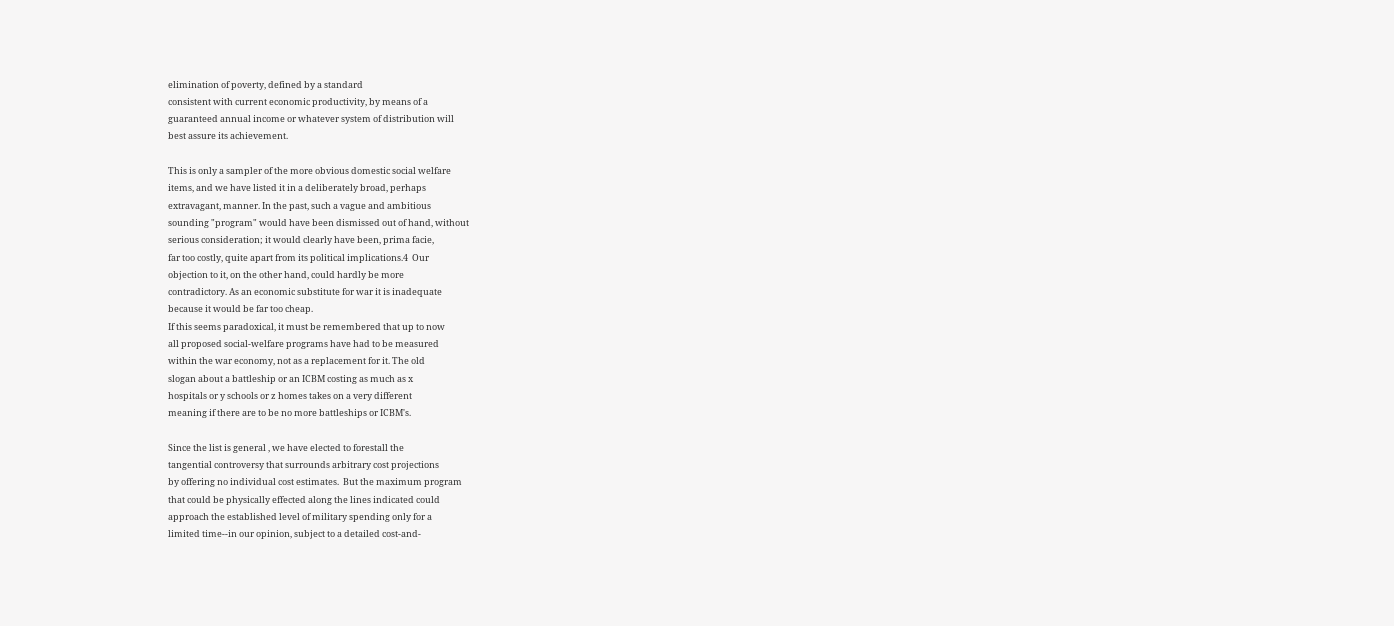elimination of poverty, defined by a standard
consistent with current economic productivity, by means of a
guaranteed annual income or whatever system of distribution will
best assure its achievement.

This is only a sampler of the more obvious domestic social welfare
items, and we have listed it in a deliberately broad, perhaps
extravagant, manner. In the past, such a vague and ambitious
sounding "program" would have been dismissed out of hand, without
serious consideration; it would clearly have been, prima facie,
far too costly, quite apart from its political implications.4  Our
objection to it, on the other hand, could hardly be more
contradictory. As an economic substitute for war it is inadequate
because it would be far too cheap.
If this seems paradoxical, it must be remembered that up to now
all proposed social-welfare programs have had to be measured
within the war economy, not as a replacement for it. The old
slogan about a battleship or an ICBM costing as much as x
hospitals or y schools or z homes takes on a very different
meaning if there are to be no more battleships or ICBM's.

Since the list is general , we have elected to forestall the
tangential controversy that surrounds arbitrary cost projections
by offering no individual cost estimates.  But the maximum program
that could be physically effected along the lines indicated could
approach the established level of military spending only for a
limited time--in our opinion, subject to a detailed cost-and-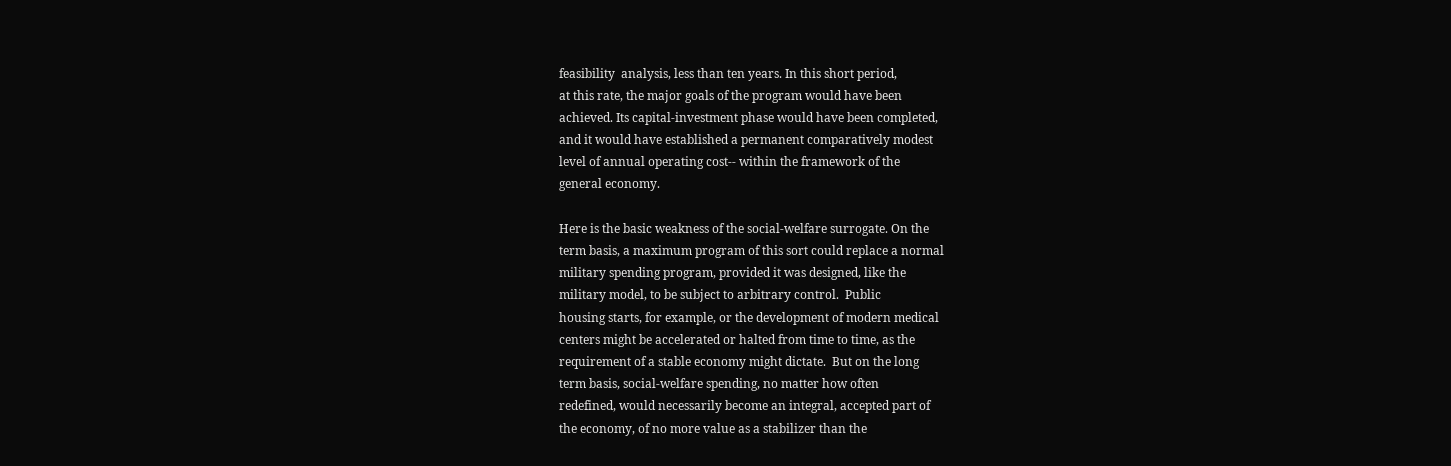feasibility  analysis, less than ten years. In this short period,
at this rate, the major goals of the program would have been
achieved. Its capital-investment phase would have been completed,
and it would have established a permanent comparatively modest
level of annual operating cost-- within the framework of the
general economy.

Here is the basic weakness of the social-welfare surrogate. On the
term basis, a maximum program of this sort could replace a normal
military spending program, provided it was designed, like the
military model, to be subject to arbitrary control.  Public
housing starts, for example, or the development of modern medical
centers might be accelerated or halted from time to time, as the
requirement of a stable economy might dictate.  But on the long
term basis, social-welfare spending, no matter how often
redefined, would necessarily become an integral, accepted part of
the economy, of no more value as a stabilizer than the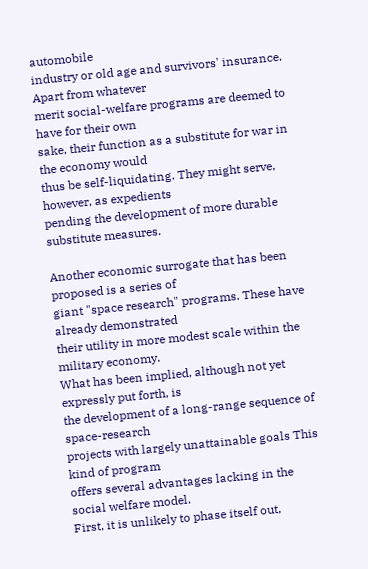automobile
industry or old age and survivors' insurance. Apart from whatever
merit social-welfare programs are deemed to have for their own
sake, their function as a substitute for war in the economy would
thus be self-liquidating. They might serve, however, as expedients
pending the development of more durable substitute measures.

Another economic surrogate that has been proposed is a series of
giant "space research" programs. These have already demonstrated
their utility in more modest scale within the military economy.
What has been implied, although not yet expressly put forth, is
the development of a long-range sequence of space-research
projects with largely unattainable goals This kind of program
offers several advantages lacking in the social welfare model.
First, it is unlikely to phase itself out,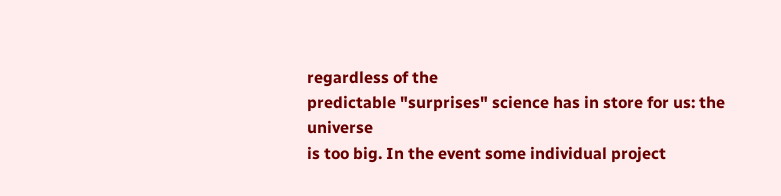regardless of the
predictable "surprises" science has in store for us: the universe
is too big. In the event some individual project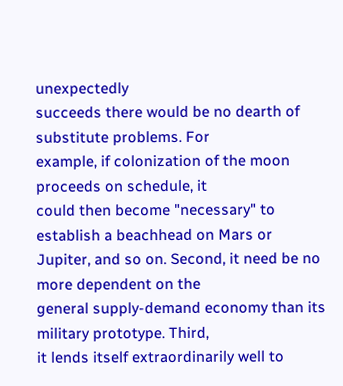unexpectedly
succeeds there would be no dearth of substitute problems. For
example, if colonization of the moon proceeds on schedule, it
could then become "necessary" to establish a beachhead on Mars or
Jupiter, and so on. Second, it need be no more dependent on the
general supply-demand economy than its military prototype. Third,
it lends itself extraordinarily well to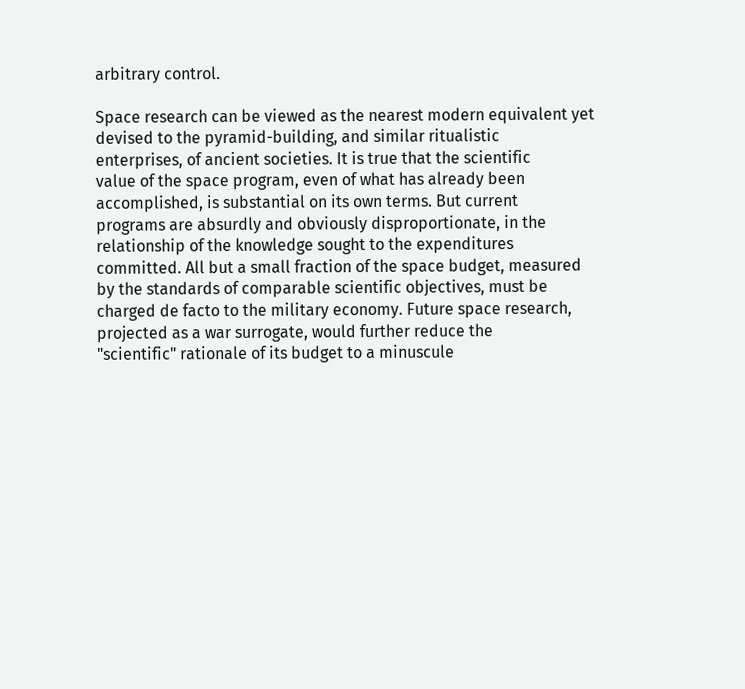arbitrary control.

Space research can be viewed as the nearest modern equivalent yet
devised to the pyramid-building, and similar ritualistic
enterprises, of ancient societies. It is true that the scientific
value of the space program, even of what has already been
accomplished, is substantial on its own terms. But current
programs are absurdly and obviously disproportionate, in the
relationship of the knowledge sought to the expenditures
committed. All but a small fraction of the space budget, measured
by the standards of comparable scientific objectives, must be
charged de facto to the military economy. Future space research,
projected as a war surrogate, would further reduce the
"scientific" rationale of its budget to a minuscule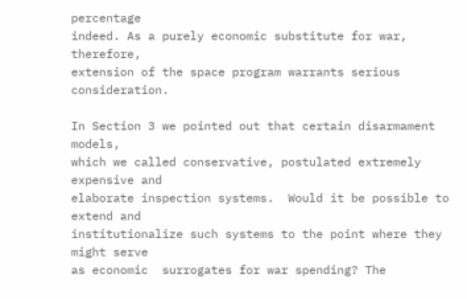percentage
indeed. As a purely economic substitute for war, therefore,
extension of the space program warrants serious consideration.

In Section 3 we pointed out that certain disarmament  models,
which we called conservative, postulated extremely expensive and
elaborate inspection systems.  Would it be possible to extend and
institutionalize such systems to the point where they might serve
as economic  surrogates for war spending? The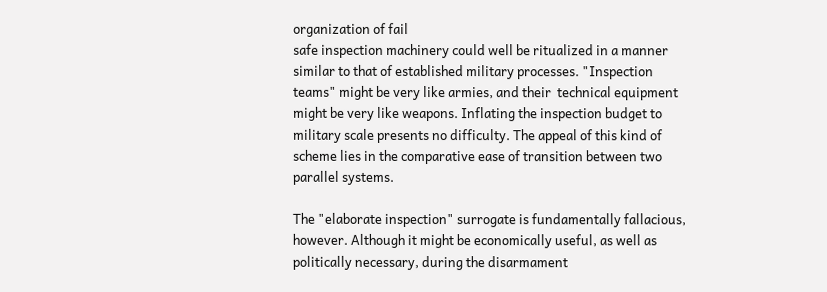organization of fail
safe inspection machinery could well be ritualized in a manner
similar to that of established military processes. "Inspection
teams" might be very like armies, and their  technical equipment
might be very like weapons. Inflating the inspection budget to
military scale presents no difficulty. The appeal of this kind of
scheme lies in the comparative ease of transition between two
parallel systems.

The "elaborate inspection" surrogate is fundamentally fallacious,
however. Although it might be economically useful, as well as
politically necessary, during the disarmament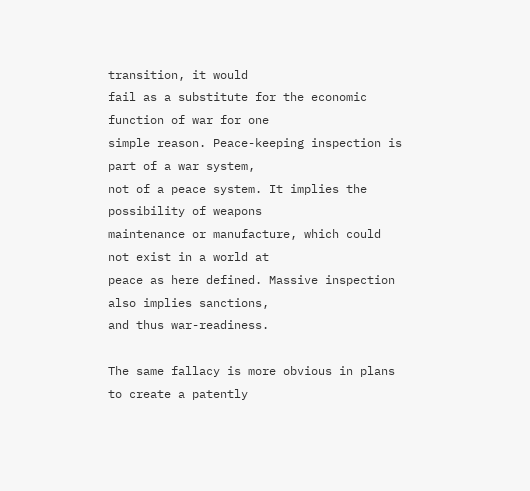transition, it would
fail as a substitute for the economic function of war for one
simple reason. Peace-keeping inspection is part of a war system,
not of a peace system. It implies the possibility of weapons
maintenance or manufacture, which could not exist in a world at
peace as here defined. Massive inspection also implies sanctions,
and thus war-readiness.

The same fallacy is more obvious in plans to create a patently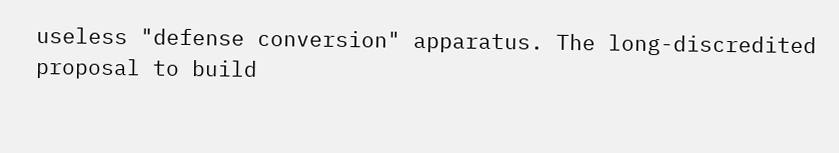useless "defense conversion" apparatus. The long-discredited
proposal to build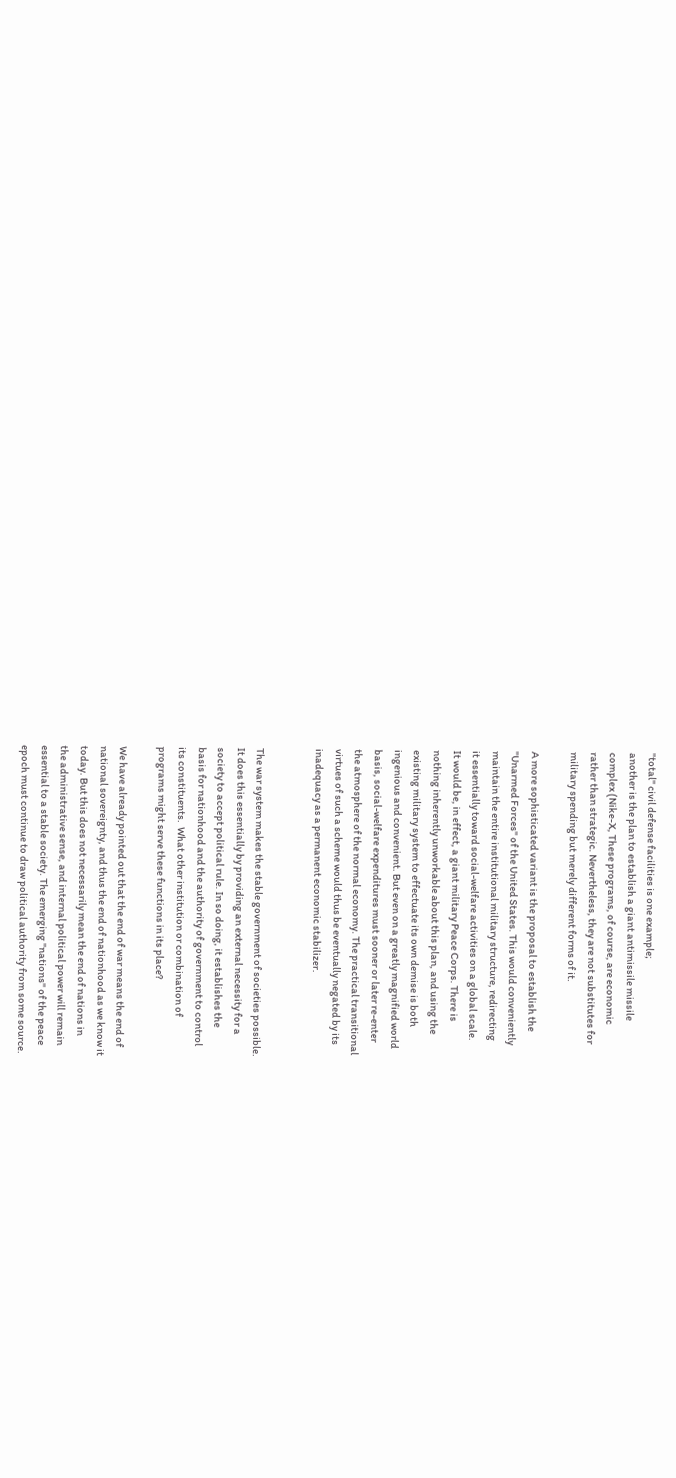"total" civil defense facilities is one example;
another is the plan to establish a giant antimissile missile
complex (Nike-X, These programs, of course, are economic
rather than strategic. Nevertheless, they are not substitutes for
military spending but merely different forms of it.

A more sophisticated variant is the proposal to establish the
"Unarmed Forces" of the United States. This would conveniently
maintain the entire institutional military structure, redirecting
it essentially toward social-welfare activities on a global scale.
It would be, in effect, a giant military Peace Corps. There is
nothing inherently unworkable about this plan, and using the
existing military system to effectuate its own demise is both
ingenious and convenient. But even on a greatly magnified world
basis, social-welfare expenditures must sooner or later re-enter
the atmosphere of the normal economy. The practical transitional
virtues of such a scheme would thus be eventually negated by its
inadequacy as a permanent economic stabilizer.


The war system makes the stable government of societies possible.
It does this essentially by providing an external necessity for a
society to accept political rule. In so doing, it establishes the
basis for nationhood and the authority of government to control
its constituents.  What other institution or combination of
programs might serve these functions in its place?

We have already pointed out that the end of war means the end of
national sovereignty, and thus the end of nationhood as we know it
today. But this does not necessarily mean the end of nations in
the administrative sense, and internal political power will remain
essential to a stable society. The emerging "nations" of the peace
epoch must continue to draw political authority from some source.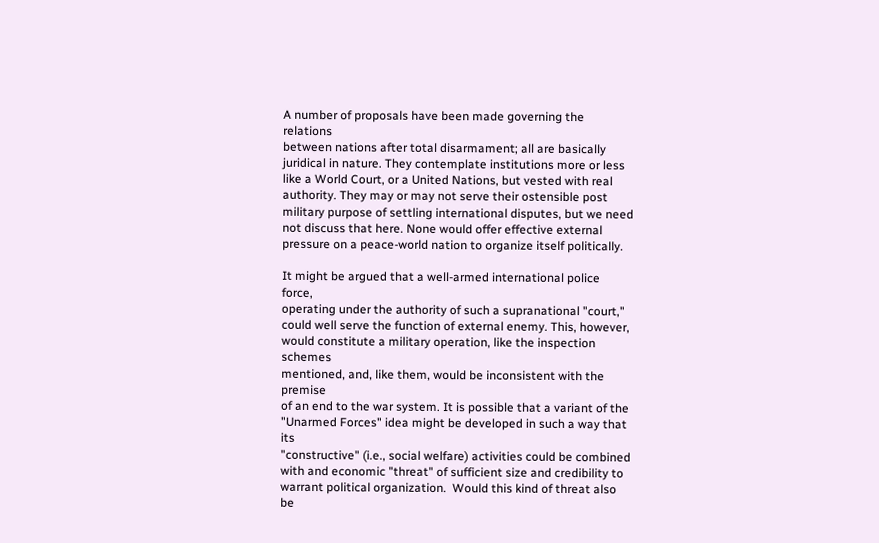A number of proposals have been made governing the relations
between nations after total disarmament; all are basically
juridical in nature. They contemplate institutions more or less
like a World Court, or a United Nations, but vested with real
authority. They may or may not serve their ostensible post
military purpose of settling international disputes, but we need
not discuss that here. None would offer effective external
pressure on a peace-world nation to organize itself politically.

It might be argued that a well-armed international police force,
operating under the authority of such a supranational "court,"
could well serve the function of external enemy. This, however,
would constitute a military operation, like the inspection schemes
mentioned, and, like them, would be inconsistent with the premise
of an end to the war system. It is possible that a variant of the
"Unarmed Forces" idea might be developed in such a way that its
"constructive" (i.e., social welfare) activities could be combined
with and economic "threat" of sufficient size and credibility to
warrant political organization.  Would this kind of threat also be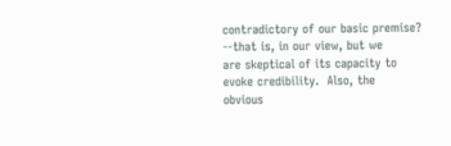contradictory of our basic premise? --that is, in our view, but we
are skeptical of its capacity to evoke credibility.  Also, the
obvious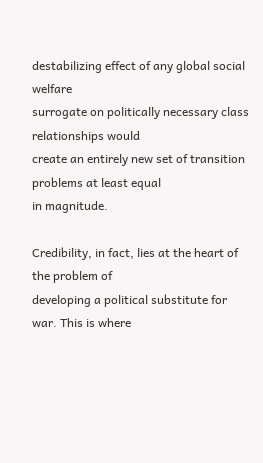destabilizing effect of any global social welfare
surrogate on politically necessary class relationships would
create an entirely new set of transition problems at least equal
in magnitude.

Credibility, in fact, lies at the heart of the problem of
developing a political substitute for war. This is where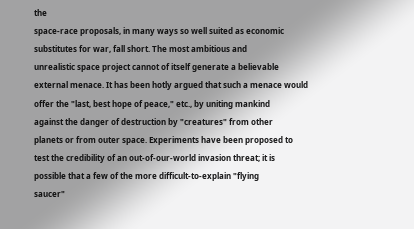the
space-race proposals, in many ways so well suited as economic
substitutes for war, fall short. The most ambitious and
unrealistic space project cannot of itself generate a believable
external menace. It has been hotly argued that such a menace would
offer the "last, best hope of peace," etc., by uniting mankind
against the danger of destruction by "creatures" from other
planets or from outer space. Experiments have been proposed to
test the credibility of an out-of-our-world invasion threat; it is
possible that a few of the more difficult-to-explain "flying
saucer"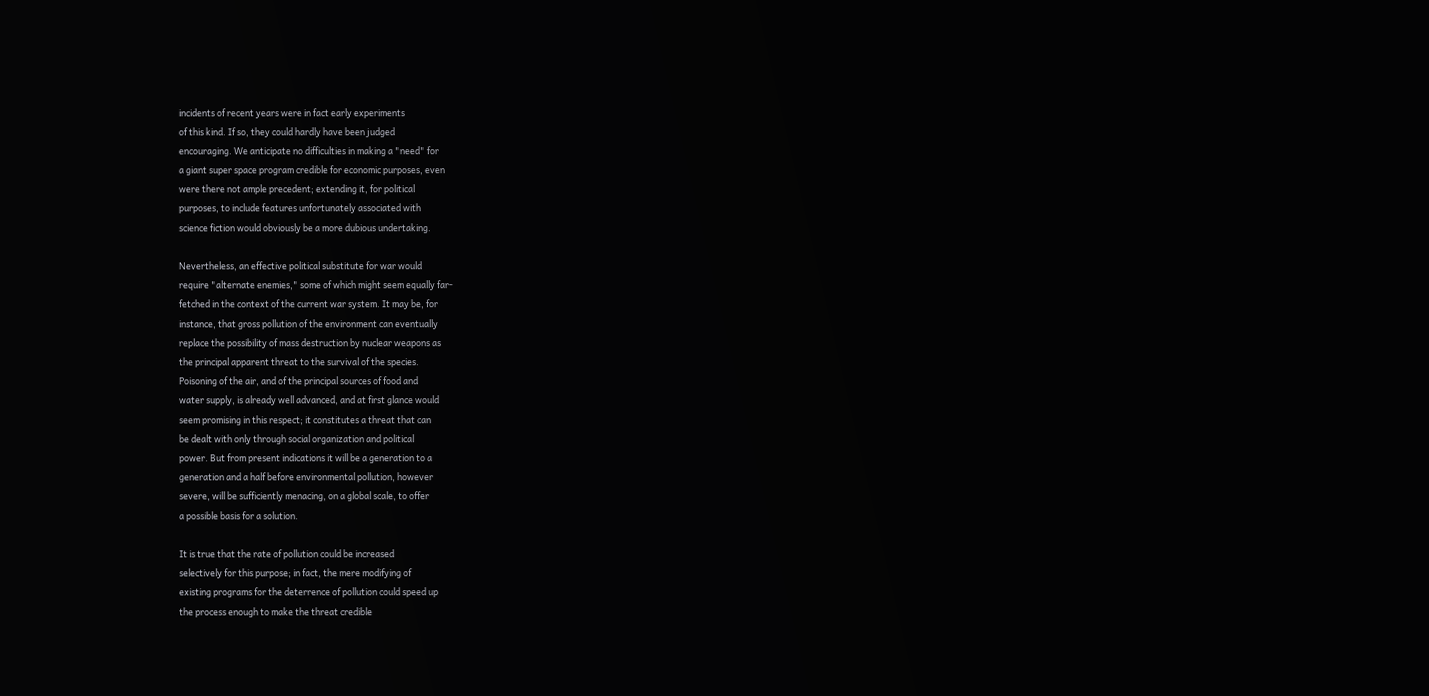incidents of recent years were in fact early experiments
of this kind. If so, they could hardly have been judged
encouraging. We anticipate no difficulties in making a "need" for
a giant super space program credible for economic purposes, even
were there not ample precedent; extending it, for political
purposes, to include features unfortunately associated with
science fiction would obviously be a more dubious undertaking.

Nevertheless, an effective political substitute for war would
require "alternate enemies," some of which might seem equally far-
fetched in the context of the current war system. It may be, for
instance, that gross pollution of the environment can eventually
replace the possibility of mass destruction by nuclear weapons as
the principal apparent threat to the survival of the species.
Poisoning of the air, and of the principal sources of food and
water supply, is already well advanced, and at first glance would
seem promising in this respect; it constitutes a threat that can
be dealt with only through social organization and political
power. But from present indications it will be a generation to a
generation and a half before environmental pollution, however
severe, will be sufficiently menacing, on a global scale, to offer
a possible basis for a solution.

It is true that the rate of pollution could be increased
selectively for this purpose; in fact, the mere modifying of
existing programs for the deterrence of pollution could speed up
the process enough to make the threat credible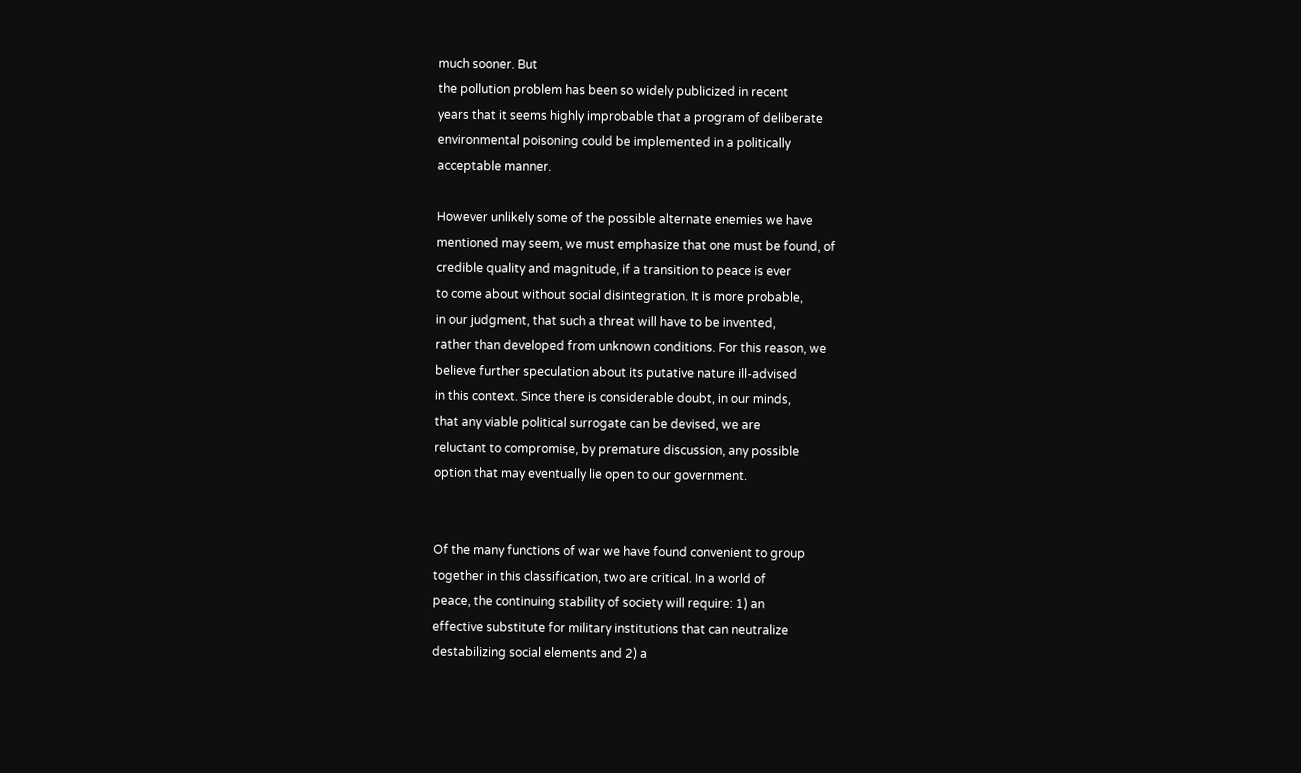much sooner. But
the pollution problem has been so widely publicized in recent
years that it seems highly improbable that a program of deliberate
environmental poisoning could be implemented in a politically
acceptable manner.

However unlikely some of the possible alternate enemies we have
mentioned may seem, we must emphasize that one must be found, of
credible quality and magnitude, if a transition to peace is ever
to come about without social disintegration. It is more probable,
in our judgment, that such a threat will have to be invented,
rather than developed from unknown conditions. For this reason, we
believe further speculation about its putative nature ill-advised
in this context. Since there is considerable doubt, in our minds,
that any viable political surrogate can be devised, we are
reluctant to compromise, by premature discussion, any possible
option that may eventually lie open to our government.


Of the many functions of war we have found convenient to group
together in this classification, two are critical. In a world of
peace, the continuing stability of society will require: 1) an
effective substitute for military institutions that can neutralize
destabilizing social elements and 2) a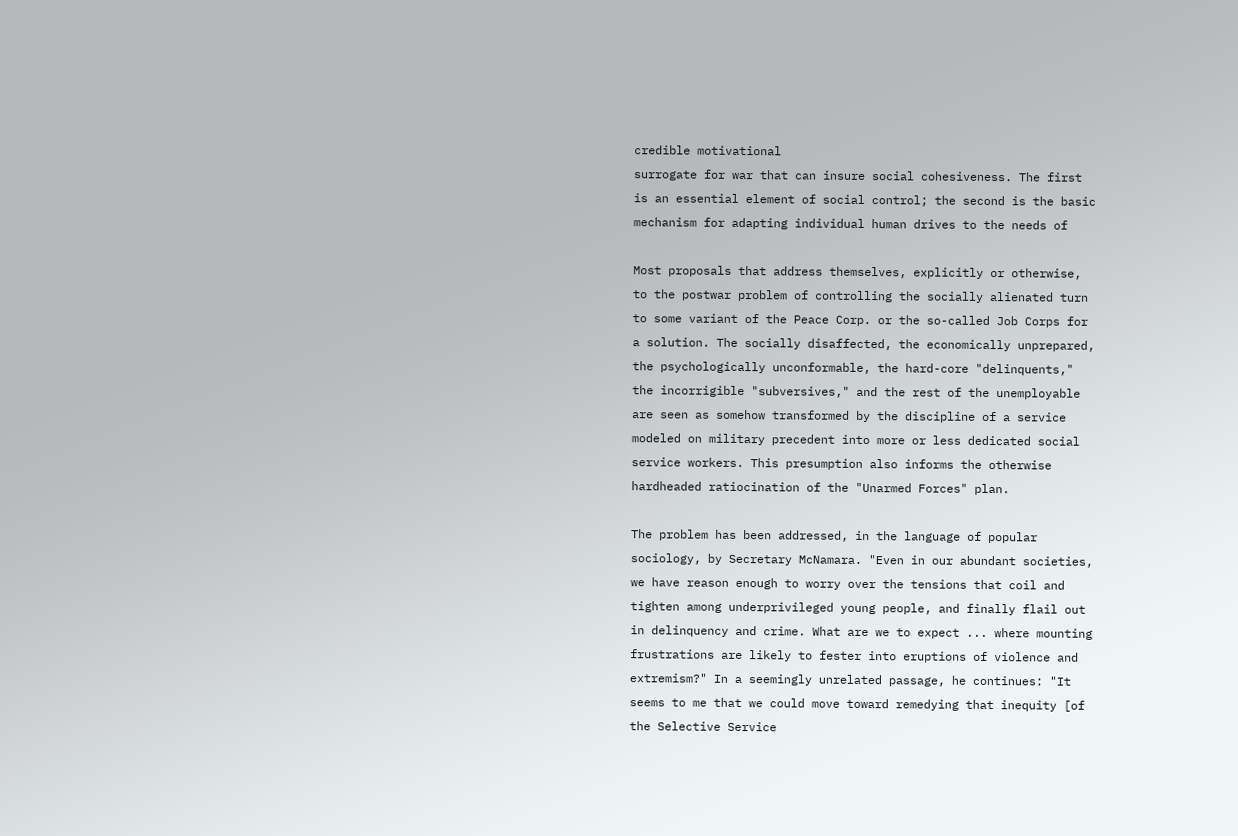credible motivational
surrogate for war that can insure social cohesiveness. The first
is an essential element of social control; the second is the basic
mechanism for adapting individual human drives to the needs of

Most proposals that address themselves, explicitly or otherwise,
to the postwar problem of controlling the socially alienated turn
to some variant of the Peace Corp. or the so-called Job Corps for
a solution. The socially disaffected, the economically unprepared,
the psychologically unconformable, the hard-core "delinquents,"
the incorrigible "subversives," and the rest of the unemployable
are seen as somehow transformed by the discipline of a service
modeled on military precedent into more or less dedicated social
service workers. This presumption also informs the otherwise
hardheaded ratiocination of the "Unarmed Forces" plan.

The problem has been addressed, in the language of popular
sociology, by Secretary McNamara. "Even in our abundant societies,
we have reason enough to worry over the tensions that coil and
tighten among underprivileged young people, and finally flail out
in delinquency and crime. What are we to expect ... where mounting
frustrations are likely to fester into eruptions of violence and
extremism?" In a seemingly unrelated passage, he continues: "It
seems to me that we could move toward remedying that inequity [of
the Selective Service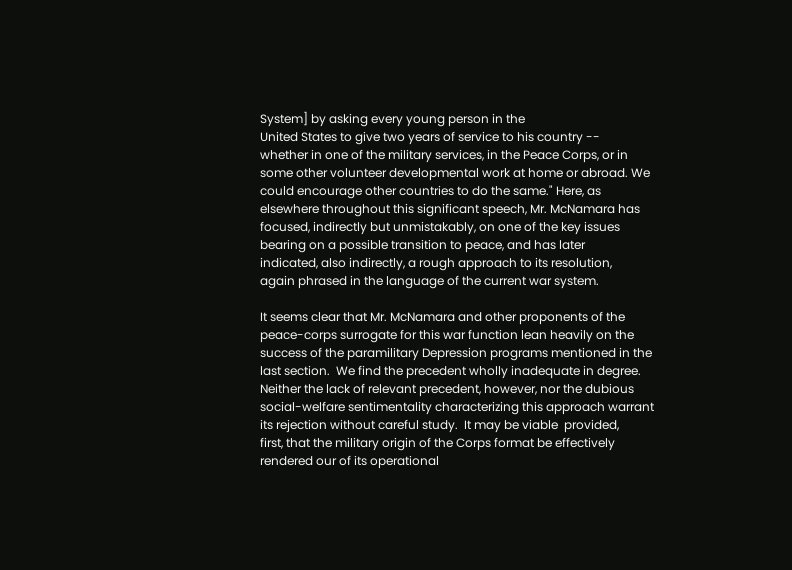System] by asking every young person in the
United States to give two years of service to his country --
whether in one of the military services, in the Peace Corps, or in
some other volunteer developmental work at home or abroad. We
could encourage other countries to do the same." Here, as
elsewhere throughout this significant speech, Mr. McNamara has
focused, indirectly but unmistakably, on one of the key issues
bearing on a possible transition to peace, and has later
indicated, also indirectly, a rough approach to its resolution,
again phrased in the language of the current war system.

It seems clear that Mr. McNamara and other proponents of the
peace-corps surrogate for this war function lean heavily on the
success of the paramilitary Depression programs mentioned in the
last section.  We find the precedent wholly inadequate in degree.
Neither the lack of relevant precedent, however, nor the dubious
social-welfare sentimentality characterizing this approach warrant
its rejection without careful study.  It may be viable  provided,
first, that the military origin of the Corps format be effectively
rendered our of its operational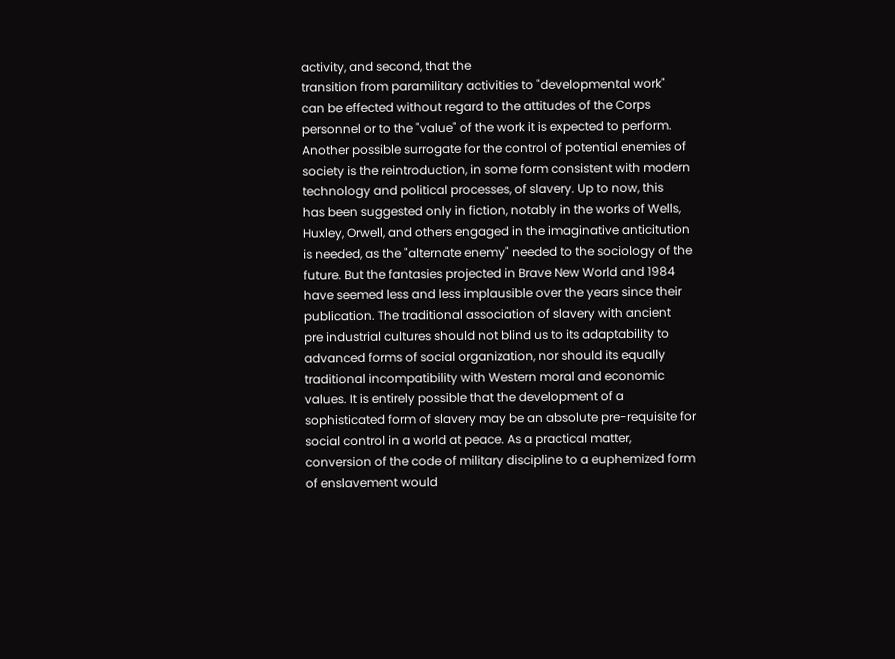activity, and second, that the
transition from paramilitary activities to "developmental work"
can be effected without regard to the attitudes of the Corps
personnel or to the "value" of the work it is expected to perform.
Another possible surrogate for the control of potential enemies of
society is the reintroduction, in some form consistent with modern
technology and political processes, of slavery. Up to now, this
has been suggested only in fiction, notably in the works of Wells,
Huxley, Orwell, and others engaged in the imaginative anticitution
is needed, as the "alternate enemy" needed to the sociology of the
future. But the fantasies projected in Brave New World and 1984
have seemed less and less implausible over the years since their
publication. The traditional association of slavery with ancient
pre industrial cultures should not blind us to its adaptability to
advanced forms of social organization, nor should its equally
traditional incompatibility with Western moral and economic
values. It is entirely possible that the development of a
sophisticated form of slavery may be an absolute pre-requisite for
social control in a world at peace. As a practical matter,
conversion of the code of military discipline to a euphemized form
of enslavement would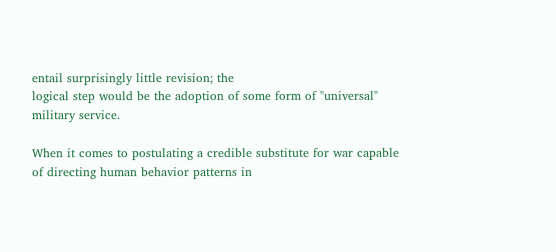entail surprisingly little revision; the
logical step would be the adoption of some form of "universal"
military service.

When it comes to postulating a credible substitute for war capable
of directing human behavior patterns in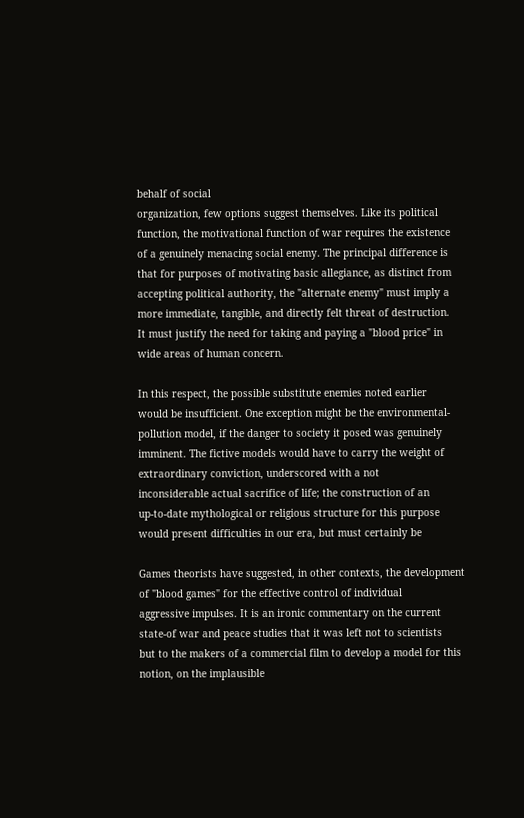behalf of social
organization, few options suggest themselves. Like its political
function, the motivational function of war requires the existence
of a genuinely menacing social enemy. The principal difference is
that for purposes of motivating basic allegiance, as distinct from
accepting political authority, the "alternate enemy" must imply a
more immediate, tangible, and directly felt threat of destruction.
It must justify the need for taking and paying a "blood price" in
wide areas of human concern.

In this respect, the possible substitute enemies noted earlier
would be insufficient. One exception might be the environmental-
pollution model, if the danger to society it posed was genuinely
imminent. The fictive models would have to carry the weight of
extraordinary conviction, underscored with a not
inconsiderable actual sacrifice of life; the construction of an
up-to-date mythological or religious structure for this purpose
would present difficulties in our era, but must certainly be

Games theorists have suggested, in other contexts, the development
of "blood games" for the effective control of individual
aggressive impulses. It is an ironic commentary on the current
state-of war and peace studies that it was left not to scientists
but to the makers of a commercial film to develop a model for this
notion, on the implausible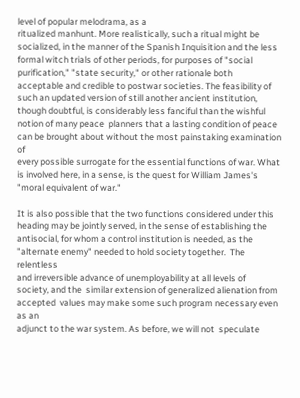level of popular melodrama, as a
ritualized manhunt. More realistically, such a ritual might be
socialized, in the manner of the Spanish Inquisition and the less
formal witch trials of other periods, for purposes of "social
purification," "state security," or other rationale both
acceptable and credible to postwar societies. The feasibility of
such an updated version of still another ancient institution,
though doubtful, is considerably less fanciful than the wishful
notion of many peace  planners that a lasting condition of peace
can be brought about without the most painstaking examination of
every possible surrogate for the essential functions of war. What
is involved here, in a sense, is the quest for William James's
"moral equivalent of war."

It is also possible that the two functions considered under this
heading may be jointly served, in the sense of establishing the
antisocial, for whom a control institution is needed, as the
"alternate enemy" needed to hold society together.  The relentless
and irreversible advance of unemployability at all levels of
society, and the  similar extension of generalized alienation from
accepted  values may make some such program necessary even as an
adjunct to the war system. As before, we will not  speculate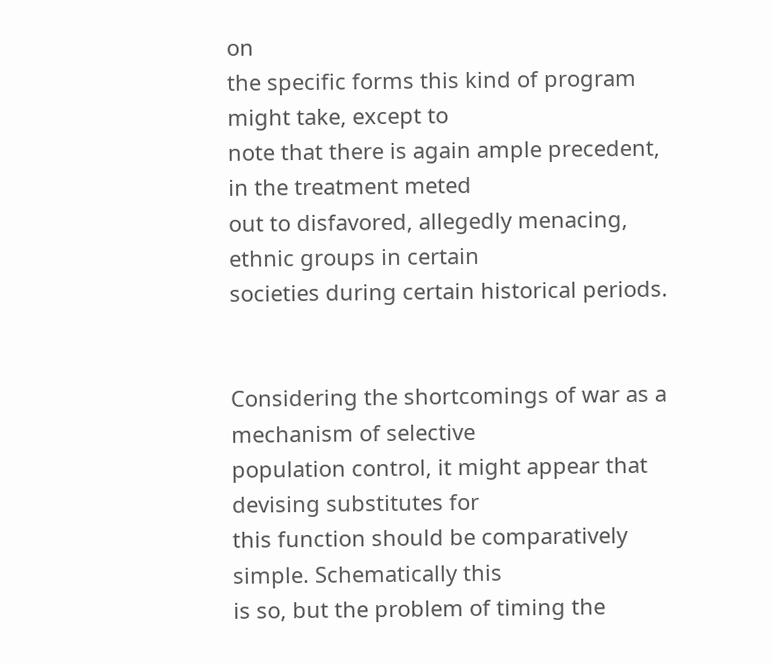on
the specific forms this kind of program  might take, except to
note that there is again ample precedent, in the treatment meted
out to disfavored, allegedly menacing, ethnic groups in certain
societies during certain historical periods.


Considering the shortcomings of war as a mechanism of selective
population control, it might appear that devising substitutes for
this function should be comparatively simple. Schematically this
is so, but the problem of timing the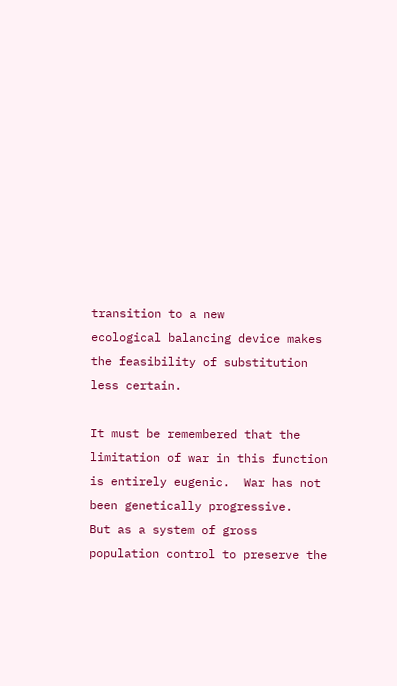transition to a new
ecological balancing device makes the feasibility of substitution
less certain.

It must be remembered that the limitation of war in this function
is entirely eugenic.  War has not been genetically progressive.
But as a system of gross population control to preserve the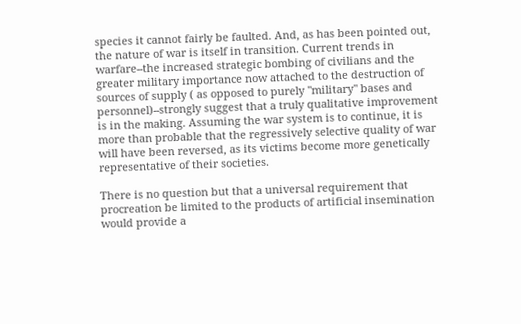species it cannot fairly be faulted. And, as has been pointed out,
the nature of war is itself in transition. Current trends in
warfare--the increased strategic bombing of civilians and the
greater military importance now attached to the destruction of
sources of supply ( as opposed to purely "military" bases and
personnel)--strongly suggest that a truly qualitative improvement
is in the making. Assuming the war system is to continue, it is
more than probable that the regressively selective quality of war
will have been reversed, as its victims become more genetically
representative of their societies.

There is no question but that a universal requirement that
procreation be limited to the products of artificial insemination
would provide a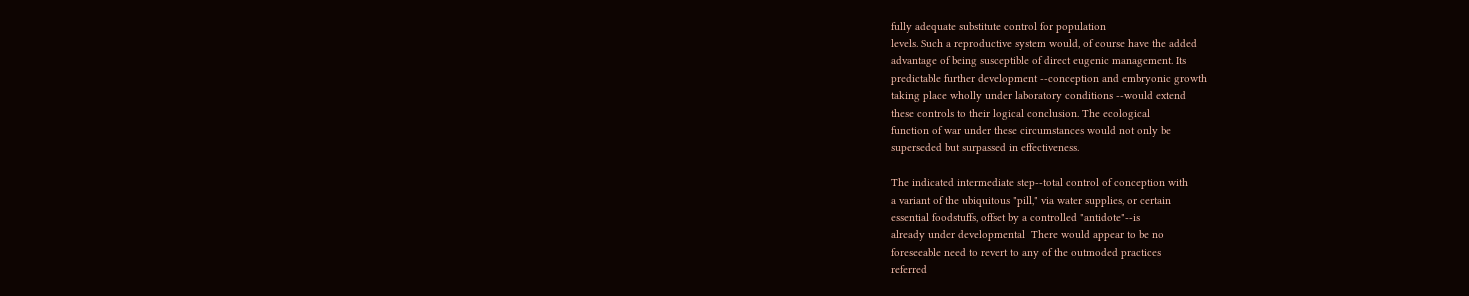fully adequate substitute control for population
levels. Such a reproductive system would, of course have the added
advantage of being susceptible of direct eugenic management. Its
predictable further development --conception and embryonic growth
taking place wholly under laboratory conditions --would extend
these controls to their logical conclusion. The ecological
function of war under these circumstances would not only be
superseded but surpassed in effectiveness.

The indicated intermediate step--total control of conception with
a variant of the ubiquitous "pill," via water supplies, or certain
essential foodstuffs, offset by a controlled "antidote"--is
already under developmental  There would appear to be no
foreseeable need to revert to any of the outmoded practices
referred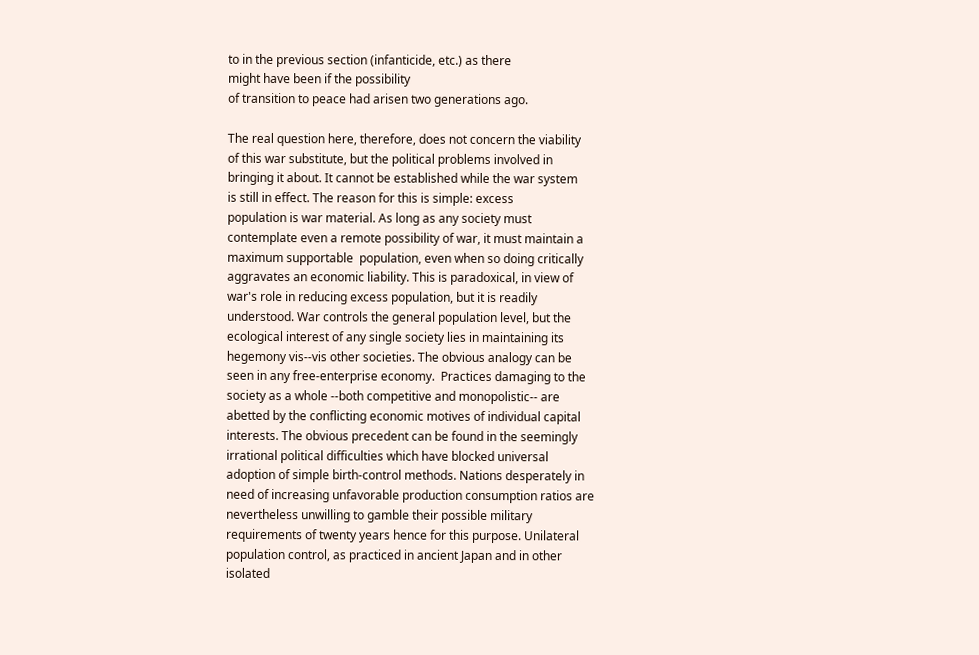to in the previous section (infanticide, etc.) as there
might have been if the possibility
of transition to peace had arisen two generations ago.

The real question here, therefore, does not concern the viability
of this war substitute, but the political problems involved in
bringing it about. It cannot be established while the war system
is still in effect. The reason for this is simple: excess
population is war material. As long as any society must
contemplate even a remote possibility of war, it must maintain a
maximum supportable  population, even when so doing critically
aggravates an economic liability. This is paradoxical, in view of
war's role in reducing excess population, but it is readily
understood. War controls the general population level, but the
ecological interest of any single society lies in maintaining its
hegemony vis--vis other societies. The obvious analogy can be
seen in any free-enterprise economy.  Practices damaging to the
society as a whole --both competitive and monopolistic-- are
abetted by the conflicting economic motives of individual capital
interests. The obvious precedent can be found in the seemingly
irrational political difficulties which have blocked universal
adoption of simple birth-control methods. Nations desperately in
need of increasing unfavorable production consumption ratios are
nevertheless unwilling to gamble their possible military
requirements of twenty years hence for this purpose. Unilateral
population control, as practiced in ancient Japan and in other
isolated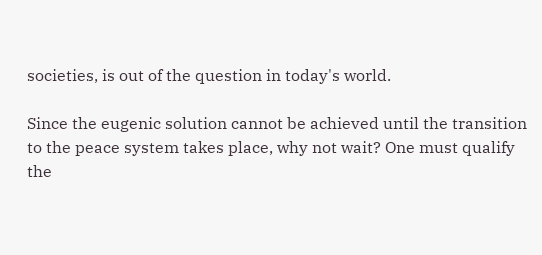societies, is out of the question in today's world.

Since the eugenic solution cannot be achieved until the transition
to the peace system takes place, why not wait? One must qualify
the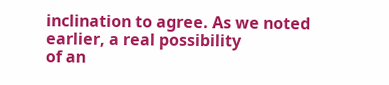inclination to agree. As we noted earlier, a real possibility
of an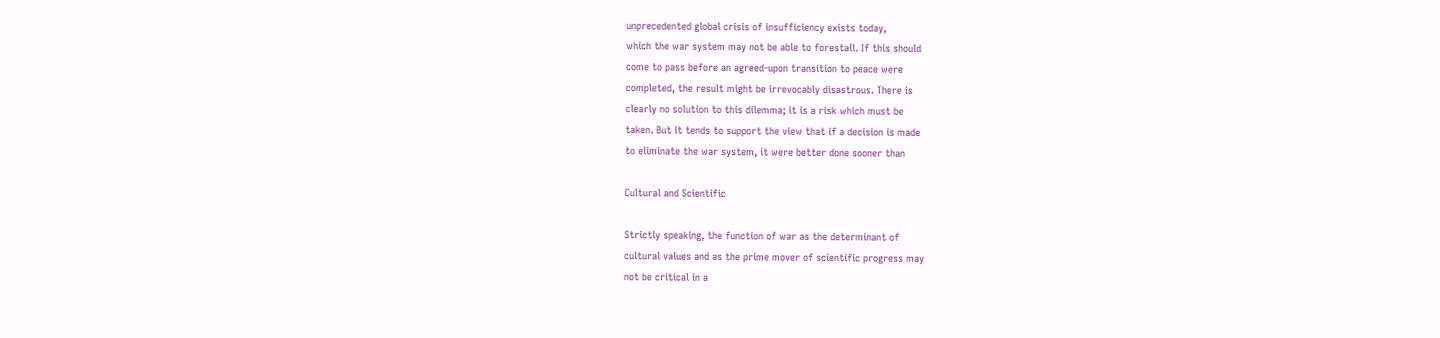unprecedented global crisis of insufficiency exists today,
which the war system may not be able to forestall. If this should
come to pass before an agreed-upon transition to peace were
completed, the result might be irrevocably disastrous. There is
clearly no solution to this dilemma; it is a risk which must be
taken. But it tends to support the view that if a decision is made
to eliminate the war system, it were better done sooner than

Cultural and Scientific

Strictly speaking, the function of war as the determinant of
cultural values and as the prime mover of scientific progress may
not be critical in a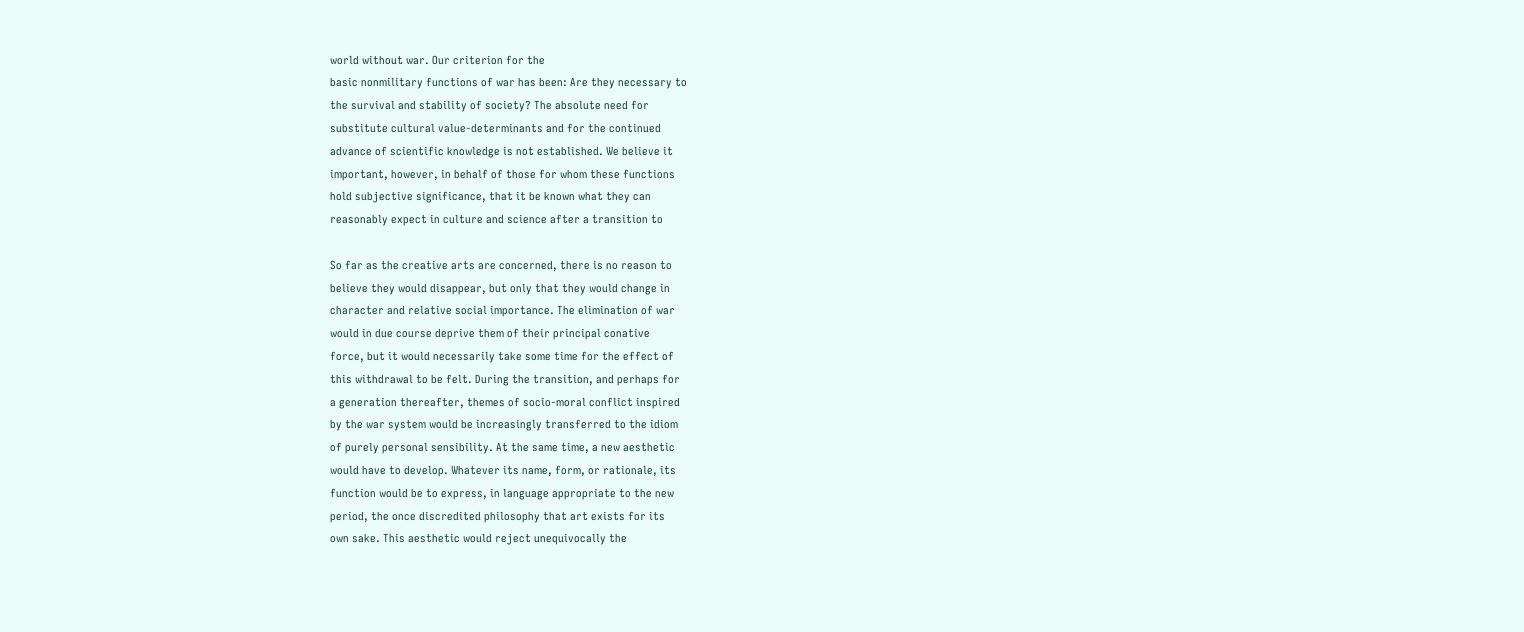world without war. Our criterion for the
basic nonmilitary functions of war has been: Are they necessary to
the survival and stability of society? The absolute need for
substitute cultural value-determinants and for the continued
advance of scientific knowledge is not established. We believe it
important, however, in behalf of those for whom these functions
hold subjective significance, that it be known what they can
reasonably expect in culture and science after a transition to

So far as the creative arts are concerned, there is no reason to
believe they would disappear, but only that they would change in
character and relative social importance. The elimination of war
would in due course deprive them of their principal conative
force, but it would necessarily take some time for the effect of
this withdrawal to be felt. During the transition, and perhaps for
a generation thereafter, themes of socio-moral conflict inspired
by the war system would be increasingly transferred to the idiom
of purely personal sensibility. At the same time, a new aesthetic
would have to develop. Whatever its name, form, or rationale, its
function would be to express, in language appropriate to the new
period, the once discredited philosophy that art exists for its
own sake. This aesthetic would reject unequivocally the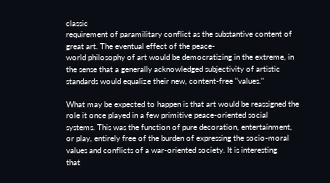classic
requirement of paramilitary conflict as the substantive content of
great art. The eventual effect of the peace-
world philosophy of art would be democratizing in the extreme, in
the sense that a generally acknowledged subjectivity of artistic
standards would equalize their new, content-free "values."

What may be expected to happen is that art would be reassigned the
role it once played in a few primitive peace-oriented social
systems. This was the function of pure decoration, entertainment,
or play, entirely free of the burden of expressing the socio-moral
values and conflicts of a war-oriented society. It is interesting
that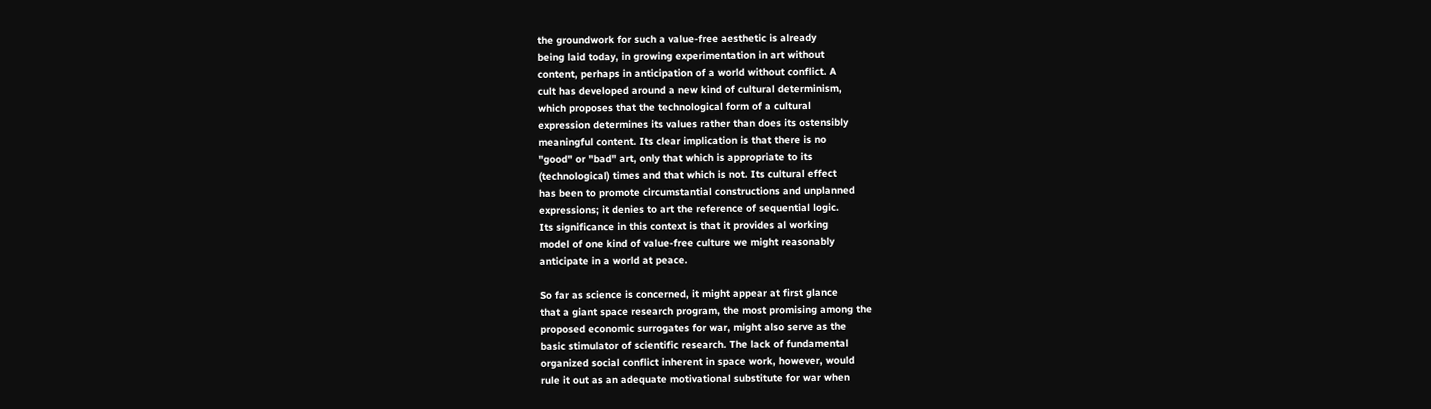the groundwork for such a value-free aesthetic is already
being laid today, in growing experimentation in art without
content, perhaps in anticipation of a world without conflict. A
cult has developed around a new kind of cultural determinism,
which proposes that the technological form of a cultural
expression determines its values rather than does its ostensibly
meaningful content. Its clear implication is that there is no
"good" or "bad" art, only that which is appropriate to its
(technological) times and that which is not. Its cultural effect
has been to promote circumstantial constructions and unplanned
expressions; it denies to art the reference of sequential logic.
Its significance in this context is that it provides al working
model of one kind of value-free culture we might reasonably
anticipate in a world at peace.

So far as science is concerned, it might appear at first glance
that a giant space research program, the most promising among the
proposed economic surrogates for war, might also serve as the
basic stimulator of scientific research. The lack of fundamental
organized social conflict inherent in space work, however, would
rule it out as an adequate motivational substitute for war when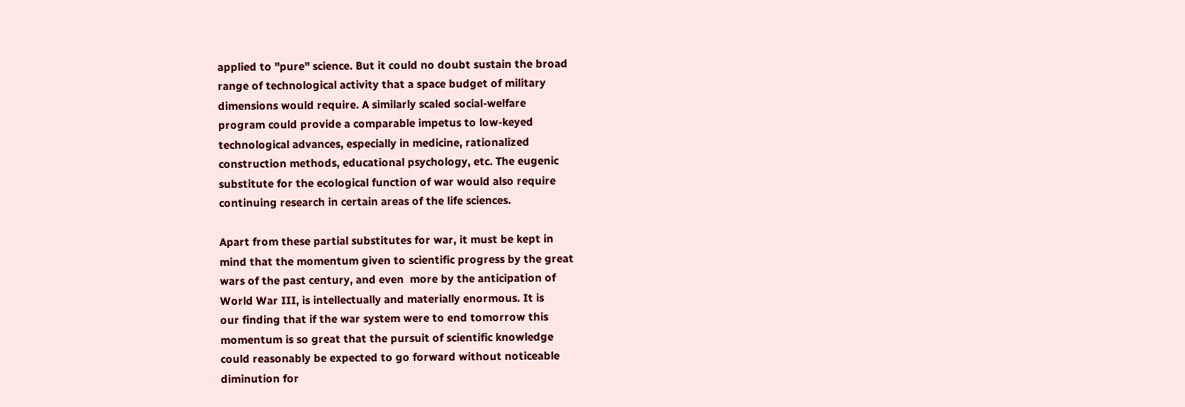applied to "pure" science. But it could no doubt sustain the broad
range of technological activity that a space budget of military
dimensions would require. A similarly scaled social-welfare
program could provide a comparable impetus to low-keyed
technological advances, especially in medicine, rationalized
construction methods, educational psychology, etc. The eugenic
substitute for the ecological function of war would also require
continuing research in certain areas of the life sciences.

Apart from these partial substitutes for war, it must be kept in
mind that the momentum given to scientific progress by the great
wars of the past century, and even  more by the anticipation of
World War III, is intellectually and materially enormous. It is
our finding that if the war system were to end tomorrow this
momentum is so great that the pursuit of scientific knowledge
could reasonably be expected to go forward without noticeable
diminution for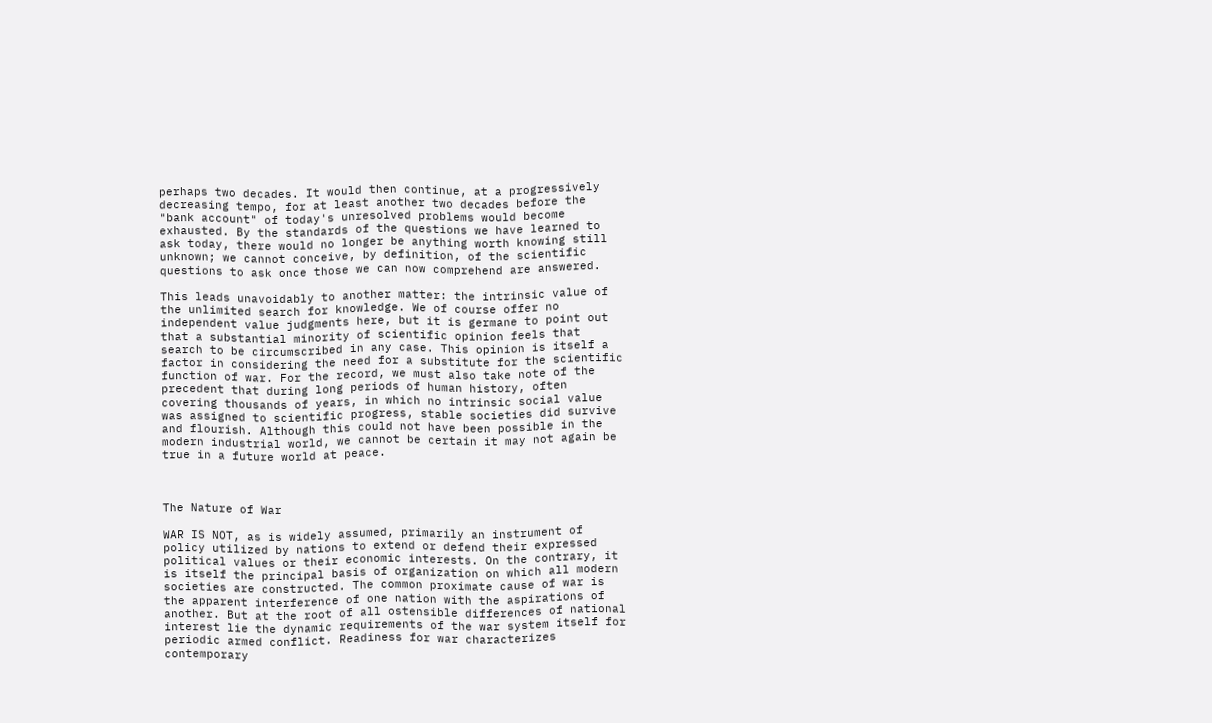perhaps two decades. It would then continue, at a progressively
decreasing tempo, for at least another two decades before the
"bank account" of today's unresolved problems would become
exhausted. By the standards of the questions we have learned to
ask today, there would no longer be anything worth knowing still
unknown; we cannot conceive, by definition, of the scientific
questions to ask once those we can now comprehend are answered.

This leads unavoidably to another matter: the intrinsic value of
the unlimited search for knowledge. We of course offer no
independent value judgments here, but it is germane to point out
that a substantial minority of scientific opinion feels that
search to be circumscribed in any case. This opinion is itself a
factor in considering the need for a substitute for the scientific
function of war. For the record, we must also take note of the
precedent that during long periods of human history, often
covering thousands of years, in which no intrinsic social value
was assigned to scientific progress, stable societies did survive
and flourish. Although this could not have been possible in the
modern industrial world, we cannot be certain it may not again be
true in a future world at peace.



The Nature of War

WAR IS NOT, as is widely assumed, primarily an instrument of
policy utilized by nations to extend or defend their expressed
political values or their economic interests. On the contrary, it
is itself the principal basis of organization on which all modern
societies are constructed. The common proximate cause of war is
the apparent interference of one nation with the aspirations of
another. But at the root of all ostensible differences of national
interest lie the dynamic requirements of the war system itself for
periodic armed conflict. Readiness for war characterizes
contemporary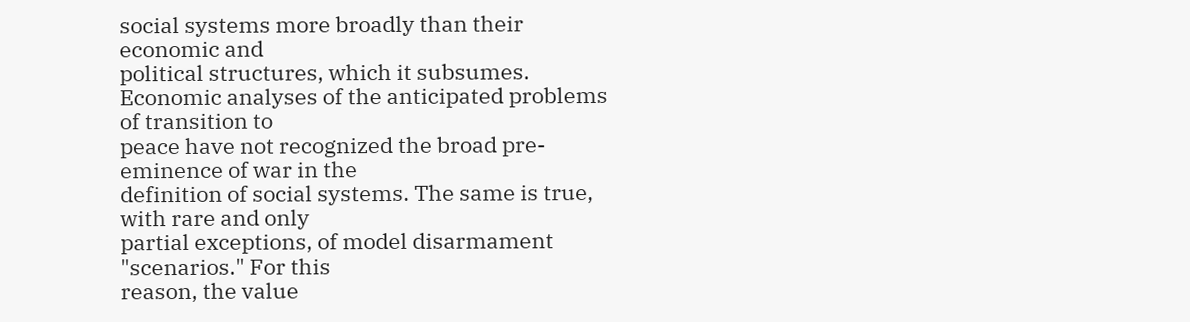social systems more broadly than their economic and
political structures, which it subsumes.
Economic analyses of the anticipated problems of transition to
peace have not recognized the broad pre-eminence of war in the
definition of social systems. The same is true, with rare and only
partial exceptions, of model disarmament "scenarios." For this
reason, the value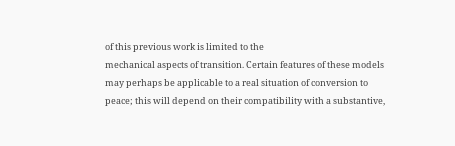of this previous work is limited to the
mechanical aspects of transition. Certain features of these models
may perhaps be applicable to a real situation of conversion to
peace; this will depend on their compatibility with a substantive,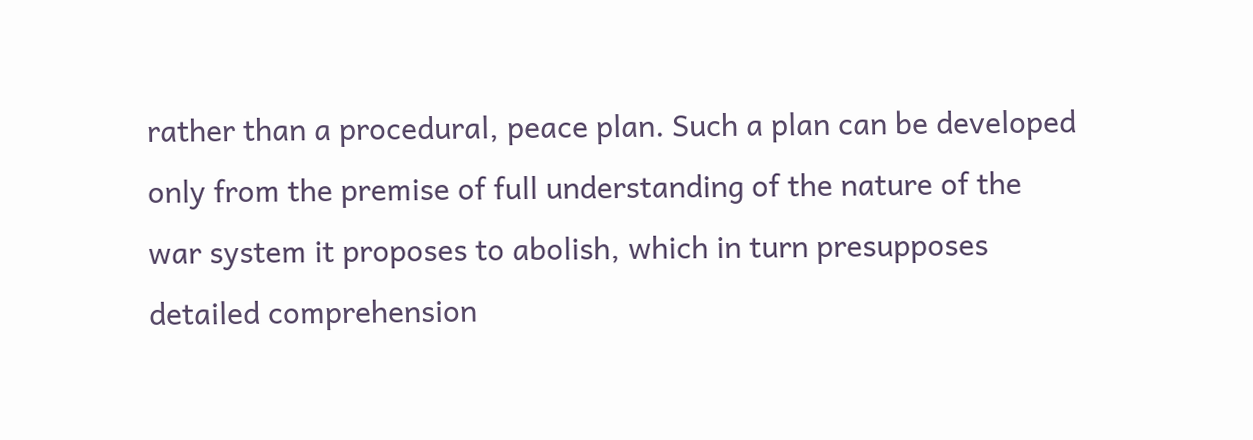rather than a procedural, peace plan. Such a plan can be developed
only from the premise of full understanding of the nature of the
war system it proposes to abolish, which in turn presupposes
detailed comprehension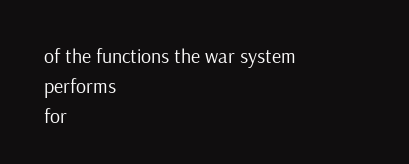of the functions the war system performs
for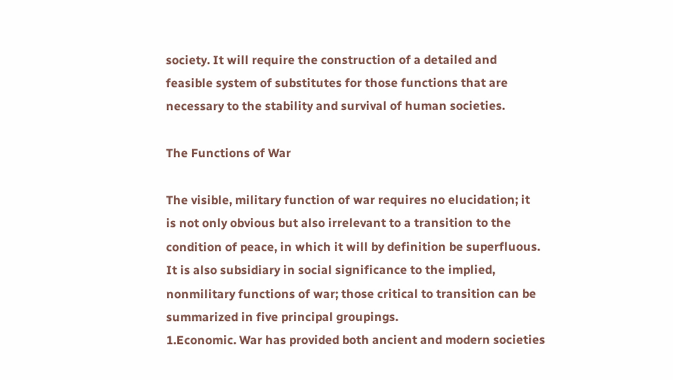society. It will require the construction of a detailed and
feasible system of substitutes for those functions that are
necessary to the stability and survival of human societies.

The Functions of War

The visible, military function of war requires no elucidation; it
is not only obvious but also irrelevant to a transition to the
condition of peace, in which it will by definition be superfluous.
It is also subsidiary in social significance to the implied,
nonmilitary functions of war; those critical to transition can be
summarized in five principal groupings.
1.Economic. War has provided both ancient and modern societies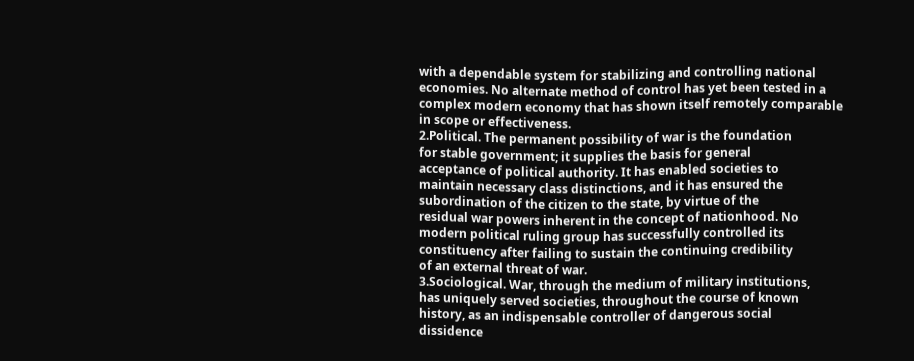with a dependable system for stabilizing and controlling national
economies. No alternate method of control has yet been tested in a
complex modern economy that has shown itself remotely comparable
in scope or effectiveness.
2.Political. The permanent possibility of war is the foundation
for stable government; it supplies the basis for general
acceptance of political authority. It has enabled societies to
maintain necessary class distinctions, and it has ensured the
subordination of the citizen to the state, by virtue of the
residual war powers inherent in the concept of nationhood. No
modern political ruling group has successfully controlled its
constituency after failing to sustain the continuing credibility
of an external threat of war.
3.Sociological. War, through the medium of military institutions,
has uniquely served societies, throughout the course of known
history, as an indispensable controller of dangerous social
dissidence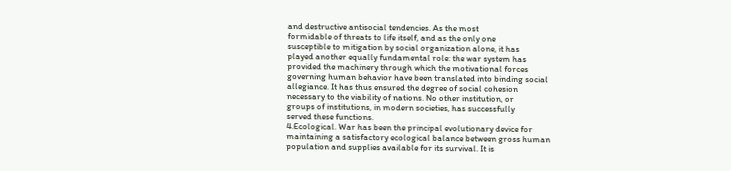and destructive antisocial tendencies. As the most
formidable of threats to life itself, and as the only one
susceptible to mitigation by social organization alone, it has
played another equally fundamental role: the war system has
provided the machinery through which the motivational forces
governing human behavior have been translated into binding social
allegiance. It has thus ensured the degree of social cohesion
necessary to the viability of nations. No other institution, or
groups of institutions, in modern societies, has successfully
served these functions.
4.Ecological. War has been the principal evolutionary device for
maintaining a satisfactory ecological balance between gross human
population and supplies available for its survival. It is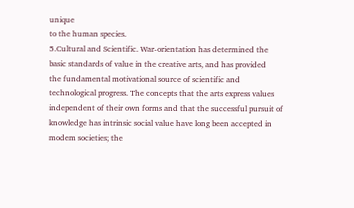unique
to the human species.
5.Cultural and Scientific. War-orientation has determined the
basic standards of value in the creative arts, and has provided
the fundamental motivational source of scientific and
technological progress. The concepts that the arts express values
independent of their own forms and that the successful pursuit of
knowledge has intrinsic social value have long been accepted in
modem societies; the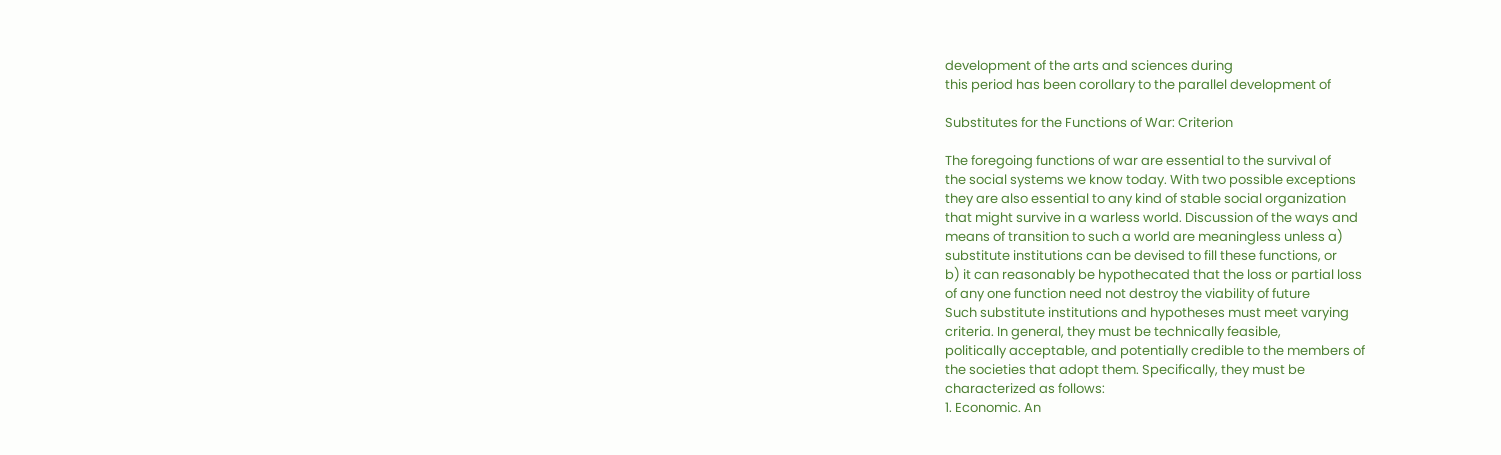development of the arts and sciences during
this period has been corollary to the parallel development of

Substitutes for the Functions of War: Criterion

The foregoing functions of war are essential to the survival of
the social systems we know today. With two possible exceptions
they are also essential to any kind of stable social organization
that might survive in a warless world. Discussion of the ways and
means of transition to such a world are meaningless unless a)
substitute institutions can be devised to fill these functions, or
b) it can reasonably be hypothecated that the loss or partial loss
of any one function need not destroy the viability of future
Such substitute institutions and hypotheses must meet varying
criteria. In general, they must be technically feasible,
politically acceptable, and potentially credible to the members of
the societies that adopt them. Specifically, they must be
characterized as follows:
1. Economic. An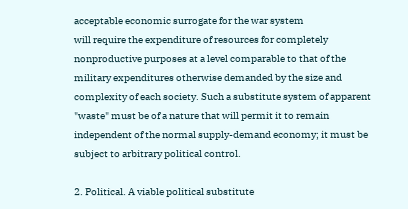acceptable economic surrogate for the war system
will require the expenditure of resources for completely
nonproductive purposes at a level comparable to that of the
military expenditures otherwise demanded by the size and
complexity of each society. Such a substitute system of apparent
"waste" must be of a nature that will permit it to remain
independent of the normal supply-demand economy; it must be
subject to arbitrary political control.

2. Political. A viable political substitute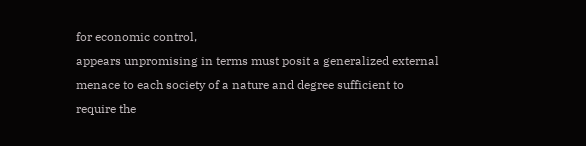for economic control,
appears unpromising in terms must posit a generalized external
menace to each society of a nature and degree sufficient to
require the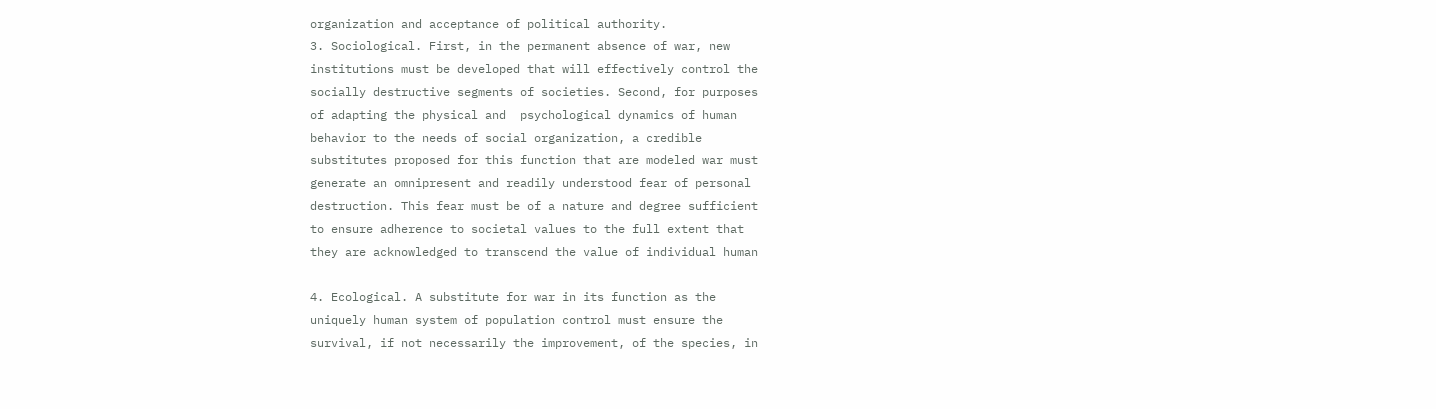organization and acceptance of political authority.
3. Sociological. First, in the permanent absence of war, new
institutions must be developed that will effectively control the
socially destructive segments of societies. Second, for purposes
of adapting the physical and  psychological dynamics of human
behavior to the needs of social organization, a credible
substitutes proposed for this function that are modeled war must
generate an omnipresent and readily understood fear of personal
destruction. This fear must be of a nature and degree sufficient
to ensure adherence to societal values to the full extent that
they are acknowledged to transcend the value of individual human

4. Ecological. A substitute for war in its function as the
uniquely human system of population control must ensure the
survival, if not necessarily the improvement, of the species, in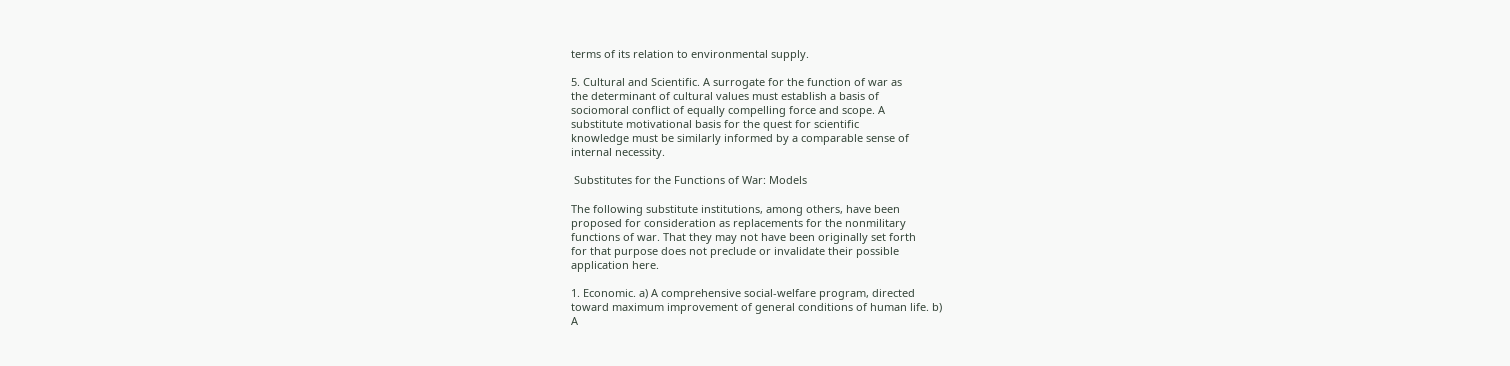terms of its relation to environmental supply.

5. Cultural and Scientific. A surrogate for the function of war as
the determinant of cultural values must establish a basis of
sociomoral conflict of equally compelling force and scope. A
substitute motivational basis for the quest for scientific
knowledge must be similarly informed by a comparable sense of
internal necessity.

 Substitutes for the Functions of War: Models

The following substitute institutions, among others, have been
proposed for consideration as replacements for the nonmilitary
functions of war. That they may not have been originally set forth
for that purpose does not preclude or invalidate their possible
application here.

1. Economic. a) A comprehensive social-welfare program, directed
toward maximum improvement of general conditions of human life. b)
A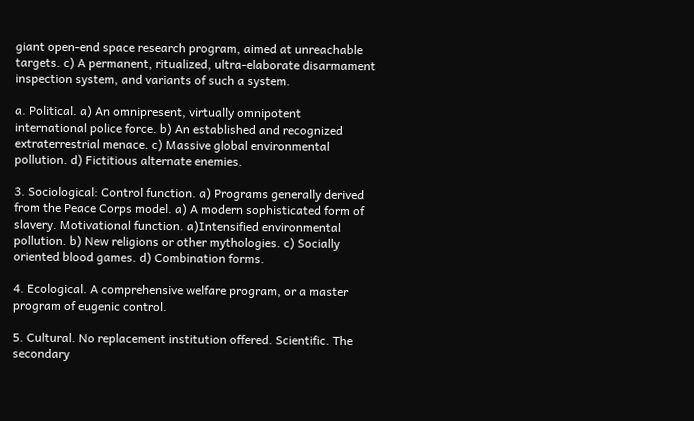giant open-end space research program, aimed at unreachable
targets. c) A permanent, ritualized, ultra-elaborate disarmament
inspection system, and variants of such a system.

a. Political. a) An omnipresent, virtually omnipotent
international police force. b) An established and recognized
extraterrestrial menace. c) Massive global environmental
pollution. d) Fictitious alternate enemies.

3. Sociological: Control function. a) Programs generally derived
from the Peace Corps model. a) A modern sophisticated form of
slavery. Motivational function. a)Intensified environmental
pollution. b) New religions or other mythologies. c) Socially
oriented blood games. d) Combination forms.

4. Ecological. A comprehensive welfare program, or a master
program of eugenic control.

5. Cultural. No replacement institution offered. Scientific. The
secondary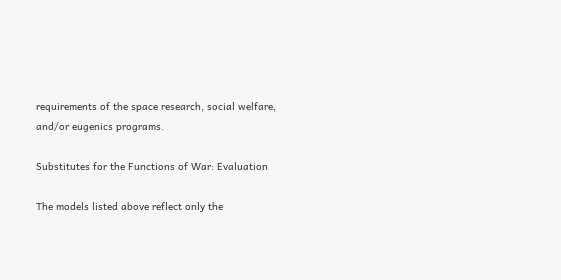requirements of the space research, social welfare,
and/or eugenics programs.

Substitutes for the Functions of War: Evaluation

The models listed above reflect only the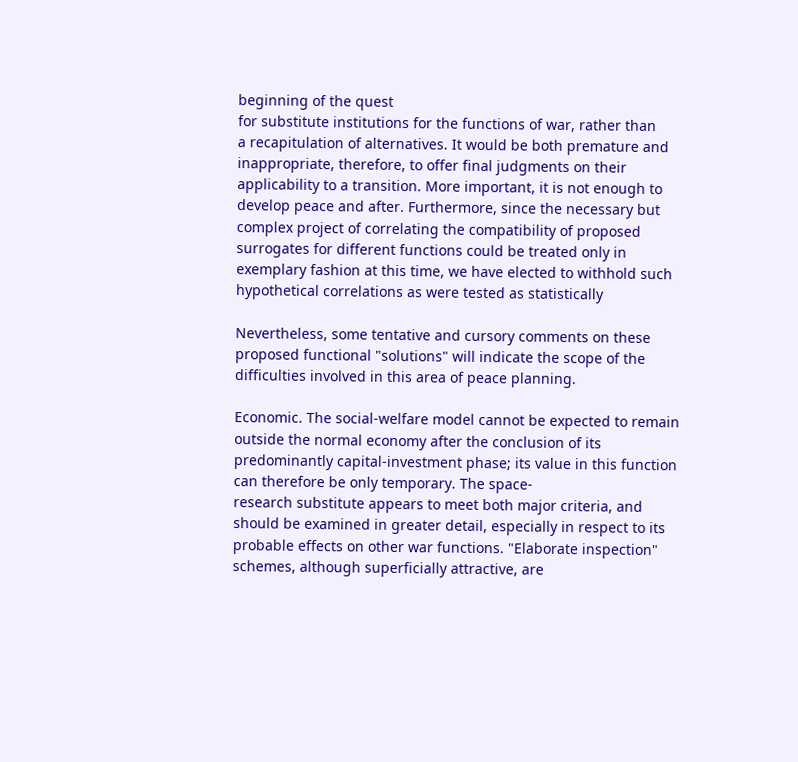beginning of the quest
for substitute institutions for the functions of war, rather than
a recapitulation of alternatives. It would be both premature and
inappropriate, therefore, to offer final judgments on their
applicability to a transition. More important, it is not enough to
develop peace and after. Furthermore, since the necessary but
complex project of correlating the compatibility of proposed
surrogates for different functions could be treated only in
exemplary fashion at this time, we have elected to withhold such
hypothetical correlations as were tested as statistically

Nevertheless, some tentative and cursory comments on these
proposed functional "solutions" will indicate the scope of the
difficulties involved in this area of peace planning.

Economic. The social-welfare model cannot be expected to remain
outside the normal economy after the conclusion of its
predominantly capital-investment phase; its value in this function
can therefore be only temporary. The space-
research substitute appears to meet both major criteria, and
should be examined in greater detail, especially in respect to its
probable effects on other war functions. "Elaborate inspection"
schemes, although superficially attractive, are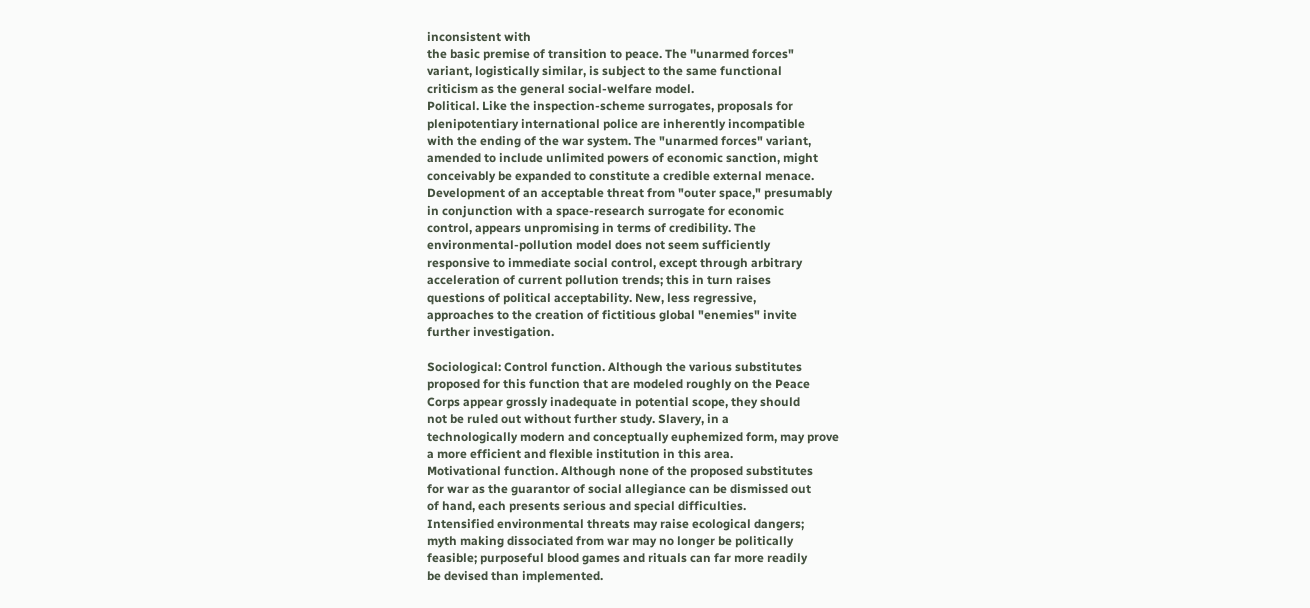inconsistent with
the basic premise of transition to peace. The ''unarmed forces"
variant, logistically similar, is subject to the same functional
criticism as the general social-welfare model.
Political. Like the inspection-scheme surrogates, proposals for
plenipotentiary international police are inherently incompatible
with the ending of the war system. The "unarmed forces" variant,
amended to include unlimited powers of economic sanction, might
conceivably be expanded to constitute a credible external menace.
Development of an acceptable threat from "outer space," presumably
in conjunction with a space-research surrogate for economic
control, appears unpromising in terms of credibility. The
environmental-pollution model does not seem sufficiently
responsive to immediate social control, except through arbitrary
acceleration of current pollution trends; this in turn raises
questions of political acceptability. New, less regressive,
approaches to the creation of fictitious global "enemies" invite
further investigation.

Sociological: Control function. Although the various substitutes
proposed for this function that are modeled roughly on the Peace
Corps appear grossly inadequate in potential scope, they should
not be ruled out without further study. Slavery, in a
technologically modern and conceptually euphemized form, may prove
a more efficient and flexible institution in this area.
Motivational function. Although none of the proposed substitutes
for war as the guarantor of social allegiance can be dismissed out
of hand, each presents serious and special difficulties.
Intensified environmental threats may raise ecological dangers;
myth making dissociated from war may no longer be politically
feasible; purposeful blood games and rituals can far more readily
be devised than implemented.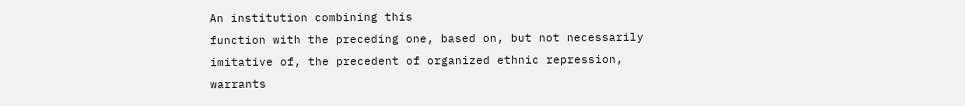An institution combining this
function with the preceding one, based on, but not necessarily
imitative of, the precedent of organized ethnic repression,
warrants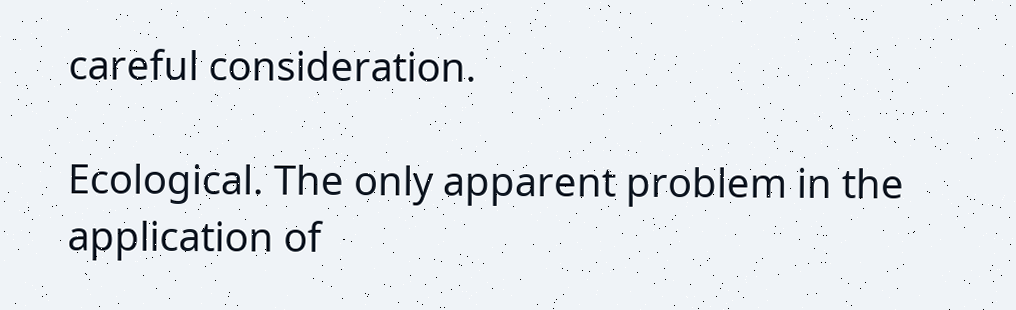careful consideration.

Ecological. The only apparent problem in the application of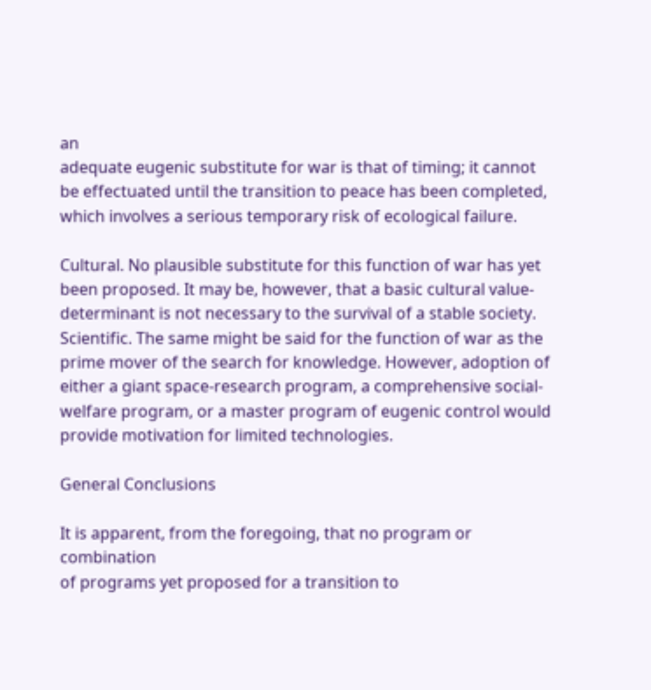an
adequate eugenic substitute for war is that of timing; it cannot
be effectuated until the transition to peace has been completed,
which involves a serious temporary risk of ecological failure.

Cultural. No plausible substitute for this function of war has yet
been proposed. It may be, however, that a basic cultural value-
determinant is not necessary to the survival of a stable society.
Scientific. The same might be said for the function of war as the
prime mover of the search for knowledge. However, adoption of
either a giant space-research program, a comprehensive social-
welfare program, or a master program of eugenic control would
provide motivation for limited technologies.

General Conclusions

It is apparent, from the foregoing, that no program or combination
of programs yet proposed for a transition to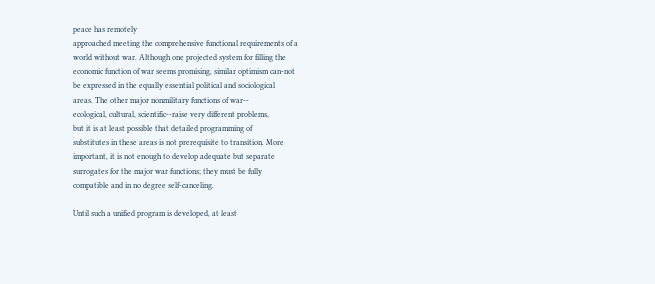peace has remotely
approached meeting the comprehensive functional requirements of a
world without war. Although one projected system for filling the
economic function of war seems promising, similar optimism can-not
be expressed in the equally essential political and sociological
areas. The other major nonmilitary functions of war--
ecological, cultural, scientific--raise very different problems,
but it is at least possible that detailed programming of
substitutes in these areas is not prerequisite to transition. More
important, it is not enough to develop adequate but separate
surrogates for the major war functions; they must be fully
compatible and in no degree self-canceling.

Until such a unified program is developed, at least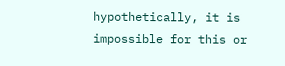hypothetically, it is impossible for this or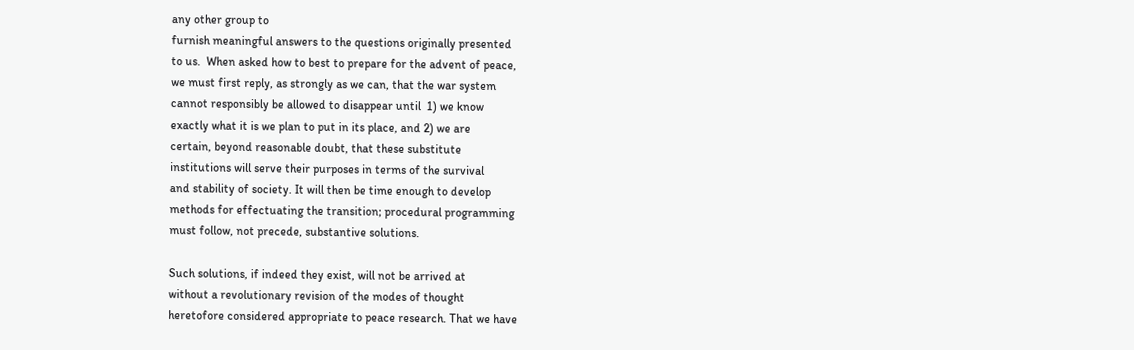any other group to
furnish meaningful answers to the questions originally presented
to us.  When asked how to best to prepare for the advent of peace,
we must first reply, as strongly as we can, that the war system
cannot responsibly be allowed to disappear until  1) we know
exactly what it is we plan to put in its place, and 2) we are
certain, beyond reasonable doubt, that these substitute
institutions will serve their purposes in terms of the survival
and stability of society. It will then be time enough to develop
methods for effectuating the transition; procedural programming
must follow, not precede, substantive solutions.

Such solutions, if indeed they exist, will not be arrived at
without a revolutionary revision of the modes of thought
heretofore considered appropriate to peace research. That we have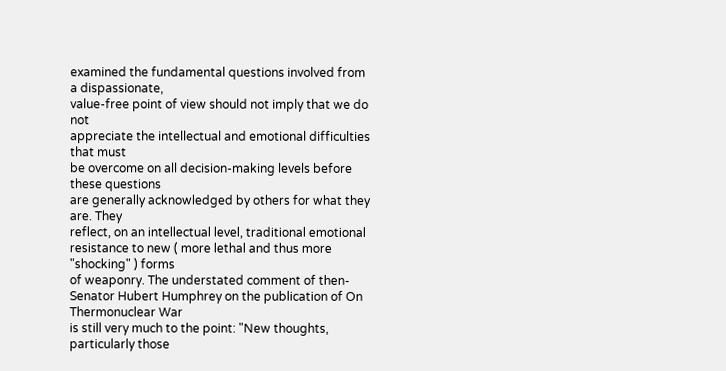examined the fundamental questions involved from a dispassionate,
value-free point of view should not imply that we do not
appreciate the intellectual and emotional difficulties that must
be overcome on all decision-making levels before these questions
are generally acknowledged by others for what they are. They
reflect, on an intellectual level, traditional emotional
resistance to new ( more lethal and thus more "shocking" ) forms
of weaponry. The understated comment of then-
Senator Hubert Humphrey on the publication of On Thermonuclear War
is still very much to the point: "New thoughts, particularly those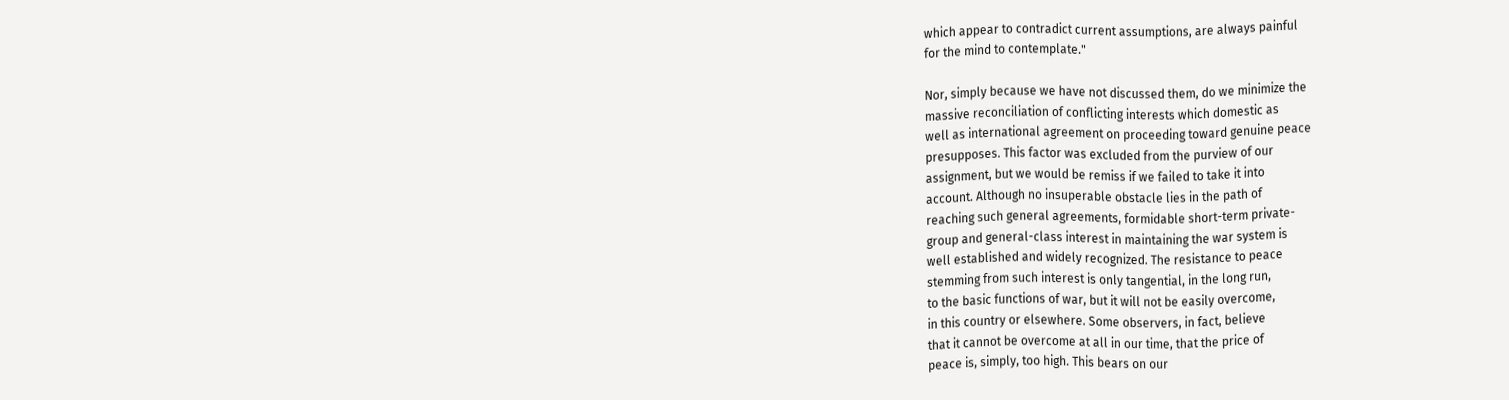which appear to contradict current assumptions, are always painful
for the mind to contemplate."

Nor, simply because we have not discussed them, do we minimize the
massive reconciliation of conflicting interests which domestic as
well as international agreement on proceeding toward genuine peace
presupposes. This factor was excluded from the purview of our
assignment, but we would be remiss if we failed to take it into
account. Although no insuperable obstacle lies in the path of
reaching such general agreements, formidable short-term private-
group and general-class interest in maintaining the war system is
well established and widely recognized. The resistance to peace
stemming from such interest is only tangential, in the long run,
to the basic functions of war, but it will not be easily overcome,
in this country or elsewhere. Some observers, in fact, believe
that it cannot be overcome at all in our time, that the price of
peace is, simply, too high. This bears on our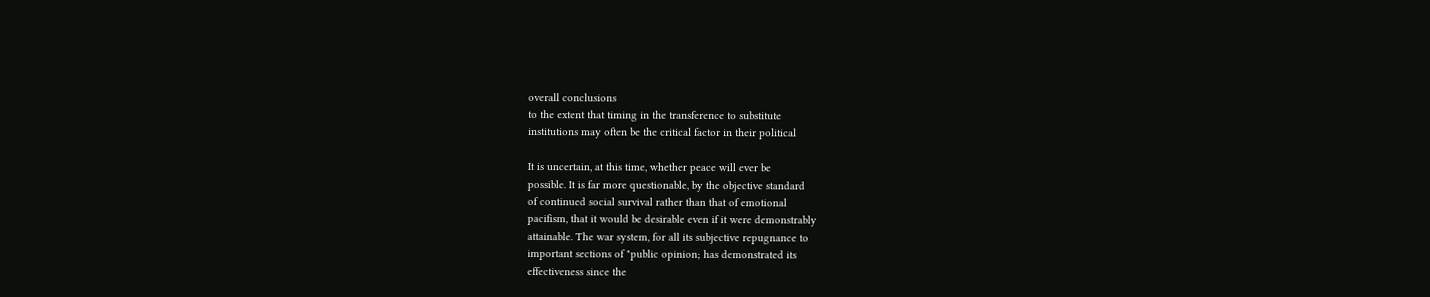overall conclusions
to the extent that timing in the transference to substitute
institutions may often be the critical factor in their political

It is uncertain, at this time, whether peace will ever be
possible. It is far more questionable, by the objective standard
of continued social survival rather than that of emotional
pacifism, that it would be desirable even if it were demonstrably
attainable. The war system, for all its subjective repugnance to
important sections of "public opinion; has demonstrated its
effectiveness since the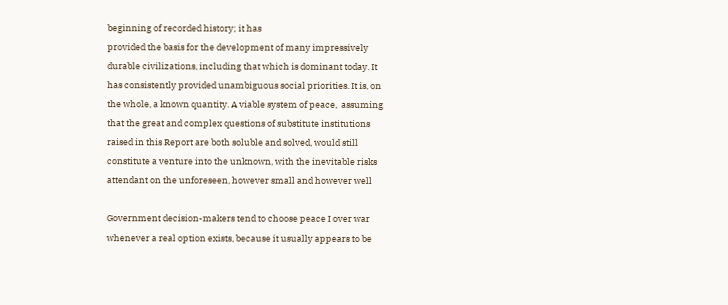beginning of recorded history; it has
provided the basis for the development of many impressively
durable civilizations, including that which is dominant today. It
has consistently provided unambiguous social priorities. It is, on
the whole, a known quantity. A viable system of peace,  assuming
that the great and complex questions of substitute institutions
raised in this Report are both soluble and solved, would still
constitute a venture into the unknown, with the inevitable risks
attendant on the unforeseen, however small and however well

Government decision-makers tend to choose peace I over war
whenever a real option exists, because it usually appears to be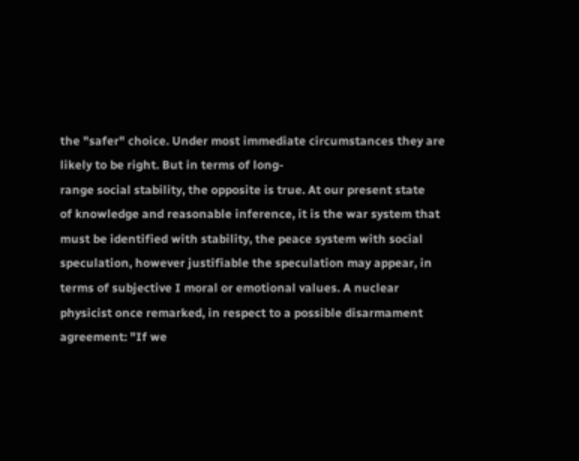the "safer" choice. Under most immediate circumstances they are
likely to be right. But in terms of long-
range social stability, the opposite is true. At our present state
of knowledge and reasonable inference, it is the war system that
must be identified with stability, the peace system with social
speculation, however justifiable the speculation may appear, in
terms of subjective I moral or emotional values. A nuclear
physicist once remarked, in respect to a possible disarmament
agreement: "If we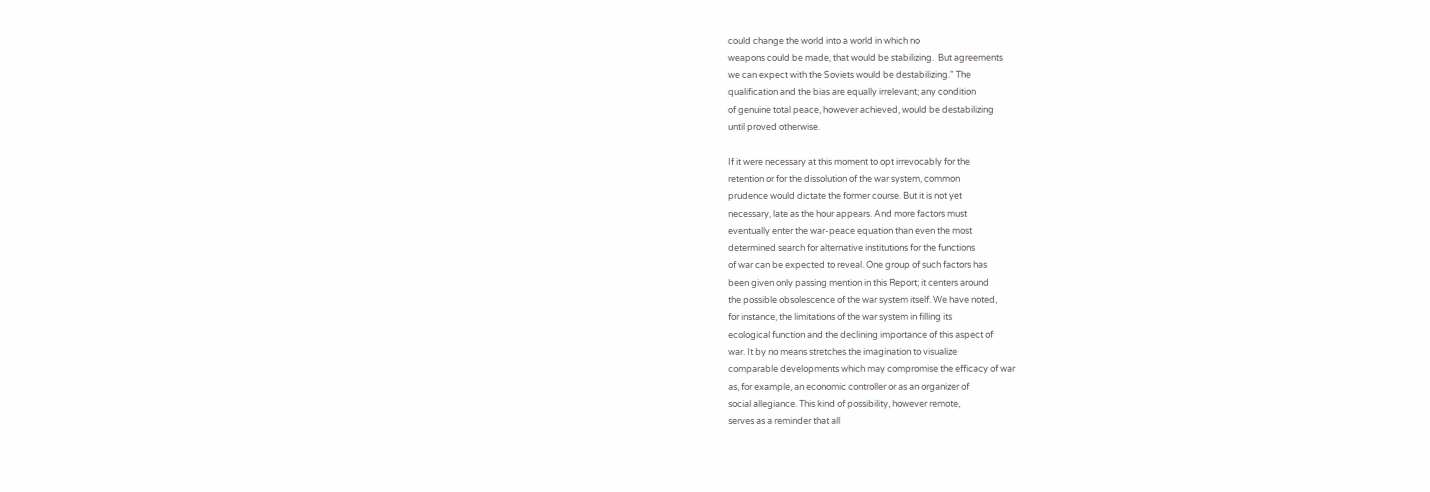could change the world into a world in which no
weapons could be made, that would be stabilizing.  But agreements
we can expect with the Soviets would be destabilizing." The
qualification and the bias are equally irrelevant; any condition
of genuine total peace, however achieved, would be destabilizing
until proved otherwise.

If it were necessary at this moment to opt irrevocably for the
retention or for the dissolution of the war system, common
prudence would dictate the former course. But it is not yet
necessary, late as the hour appears. And more factors must
eventually enter the war-peace equation than even the most
determined search for alternative institutions for the functions
of war can be expected to reveal. One group of such factors has
been given only passing mention in this Report; it centers around
the possible obsolescence of the war system itself. We have noted,
for instance, the limitations of the war system in filling its
ecological function and the declining importance of this aspect of
war. It by no means stretches the imagination to visualize
comparable developments which may compromise the efficacy of war
as, for example, an economic controller or as an organizer of
social allegiance. This kind of possibility, however remote,
serves as a reminder that all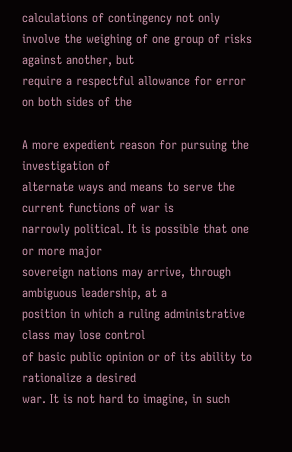calculations of contingency not only
involve the weighing of one group of risks against another, but
require a respectful allowance for error on both sides of the

A more expedient reason for pursuing the investigation of
alternate ways and means to serve the current functions of war is
narrowly political. It is possible that one or more major
sovereign nations may arrive, through ambiguous leadership, at a
position in which a ruling administrative class may lose control
of basic public opinion or of its ability to rationalize a desired
war. It is not hard to imagine, in such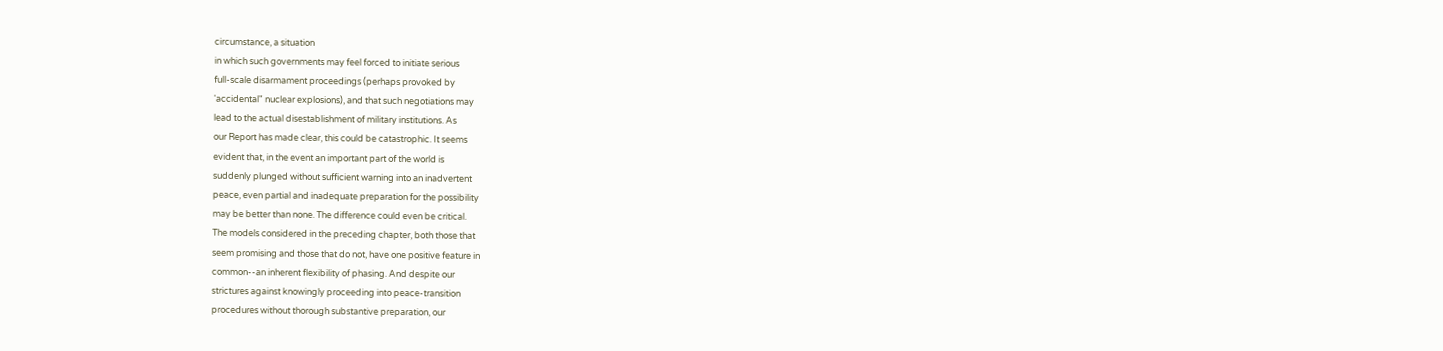circumstance, a situation
in which such governments may feel forced to initiate serious
full-scale disarmament proceedings (perhaps provoked by
'accidental" nuclear explosions), and that such negotiations may
lead to the actual disestablishment of military institutions. As
our Report has made clear, this could be catastrophic. It seems
evident that, in the event an important part of the world is
suddenly plunged without sufficient warning into an inadvertent
peace, even partial and inadequate preparation for the possibility
may be better than none. The difference could even be critical.
The models considered in the preceding chapter, both those that
seem promising and those that do not, have one positive feature in
common--an inherent flexibility of phasing. And despite our
strictures against knowingly proceeding into peace-transition
procedures without thorough substantive preparation, our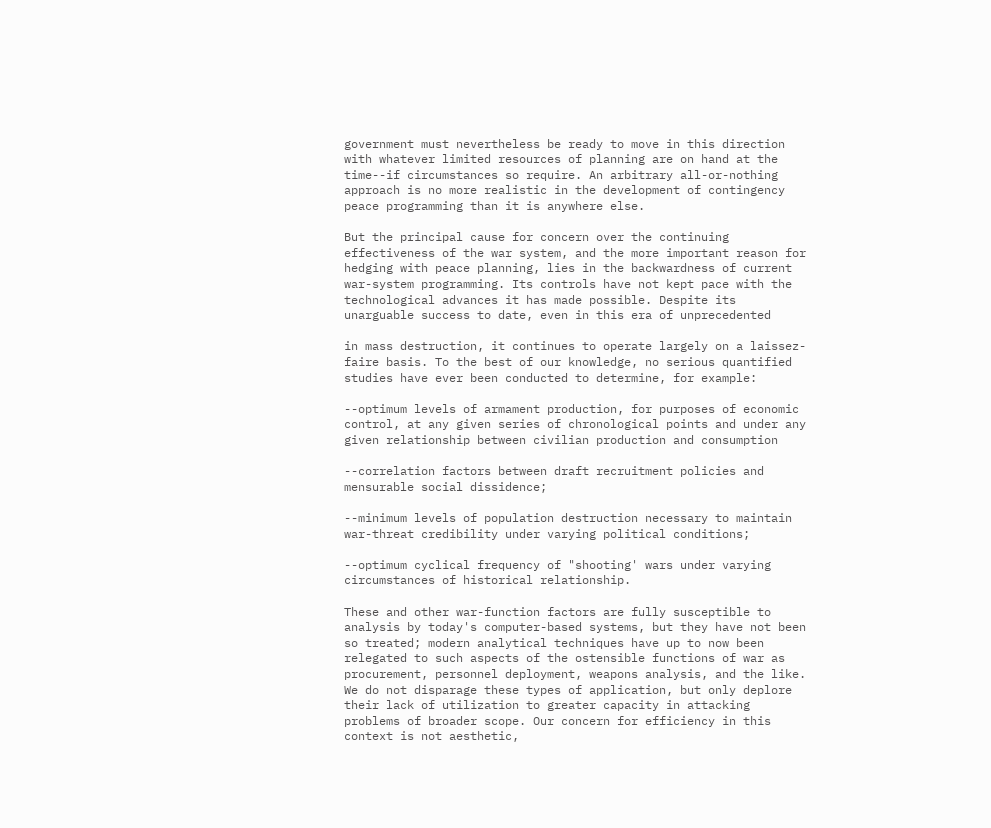government must nevertheless be ready to move in this direction
with whatever limited resources of planning are on hand at the
time--if circumstances so require. An arbitrary all-or-nothing
approach is no more realistic in the development of contingency
peace programming than it is anywhere else.

But the principal cause for concern over the continuing
effectiveness of the war system, and the more important reason for
hedging with peace planning, lies in the backwardness of current
war-system programming. Its controls have not kept pace with the
technological advances it has made possible. Despite its
unarguable success to date, even in this era of unprecedented

in mass destruction, it continues to operate largely on a laissez-
faire basis. To the best of our knowledge, no serious quantified
studies have ever been conducted to determine, for example:

--optimum levels of armament production, for purposes of economic
control, at any given series of chronological points and under any
given relationship between civilian production and consumption

--correlation factors between draft recruitment policies and
mensurable social dissidence;

--minimum levels of population destruction necessary to maintain
war-threat credibility under varying political conditions;

--optimum cyclical frequency of "shooting' wars under varying
circumstances of historical relationship.

These and other war-function factors are fully susceptible to
analysis by today's computer-based systems, but they have not been
so treated; modern analytical techniques have up to now been
relegated to such aspects of the ostensible functions of war as
procurement, personnel deployment, weapons analysis, and the like.
We do not disparage these types of application, but only deplore
their lack of utilization to greater capacity in attacking
problems of broader scope. Our concern for efficiency in this
context is not aesthetic,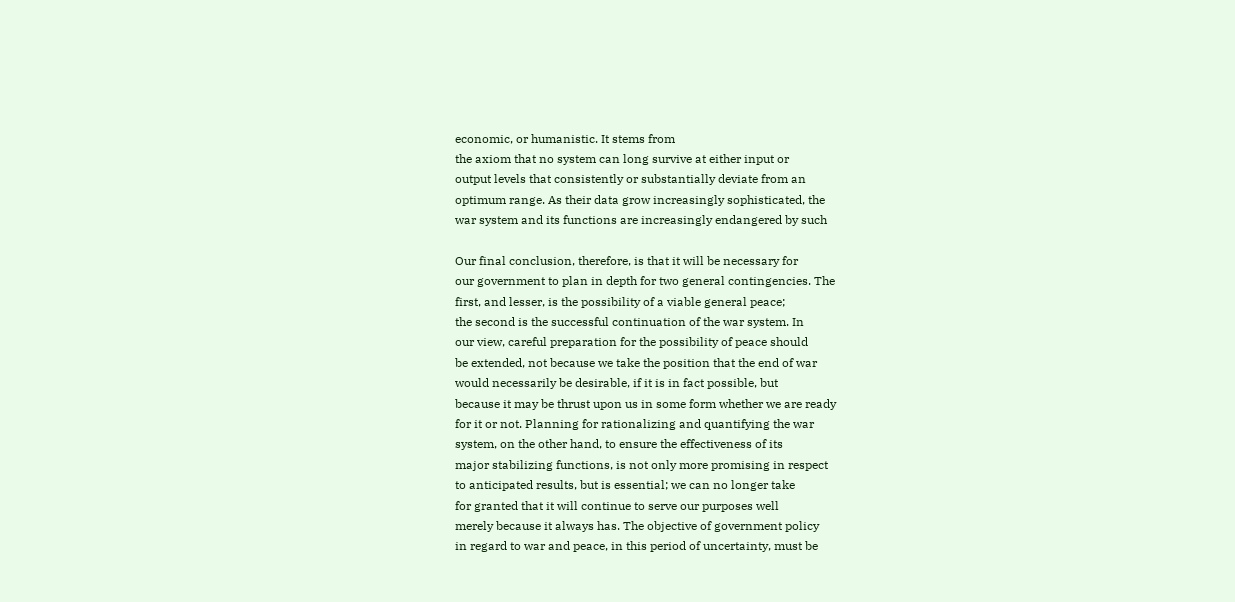economic, or humanistic. It stems from
the axiom that no system can long survive at either input or
output levels that consistently or substantially deviate from an
optimum range. As their data grow increasingly sophisticated, the
war system and its functions are increasingly endangered by such

Our final conclusion, therefore, is that it will be necessary for
our government to plan in depth for two general contingencies. The
first, and lesser, is the possibility of a viable general peace;
the second is the successful continuation of the war system. In
our view, careful preparation for the possibility of peace should
be extended, not because we take the position that the end of war
would necessarily be desirable, if it is in fact possible, but
because it may be thrust upon us in some form whether we are ready
for it or not. Planning for rationalizing and quantifying the war
system, on the other hand, to ensure the effectiveness of its
major stabilizing functions, is not only more promising in respect
to anticipated results, but is essential; we can no longer take
for granted that it will continue to serve our purposes well
merely because it always has. The objective of government policy
in regard to war and peace, in this period of uncertainty, must be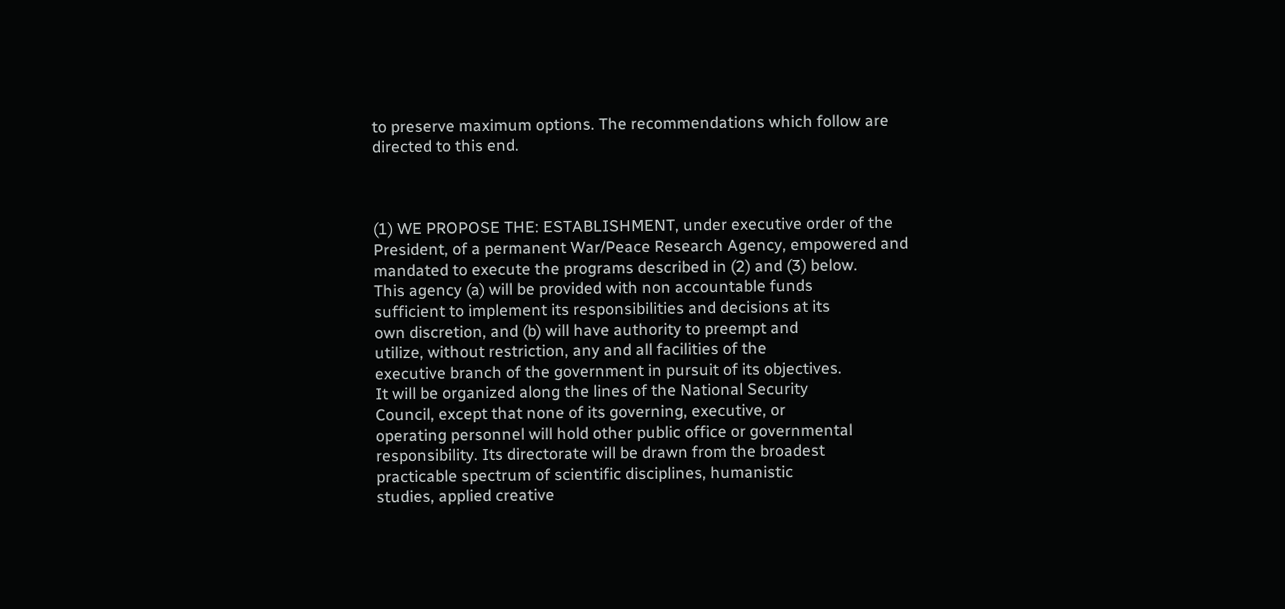to preserve maximum options. The recommendations which follow are
directed to this end.



(1) WE PROPOSE THE: ESTABLISHMENT, under executive order of the
President, of a permanent War/Peace Research Agency, empowered and
mandated to execute the programs described in (2) and (3) below.
This agency (a) will be provided with non accountable funds
sufficient to implement its responsibilities and decisions at its
own discretion, and (b) will have authority to preempt and
utilize, without restriction, any and all facilities of the
executive branch of the government in pursuit of its objectives.
It will be organized along the lines of the National Security
Council, except that none of its governing, executive, or
operating personnel will hold other public office or governmental
responsibility. Its directorate will be drawn from the broadest
practicable spectrum of scientific disciplines, humanistic
studies, applied creative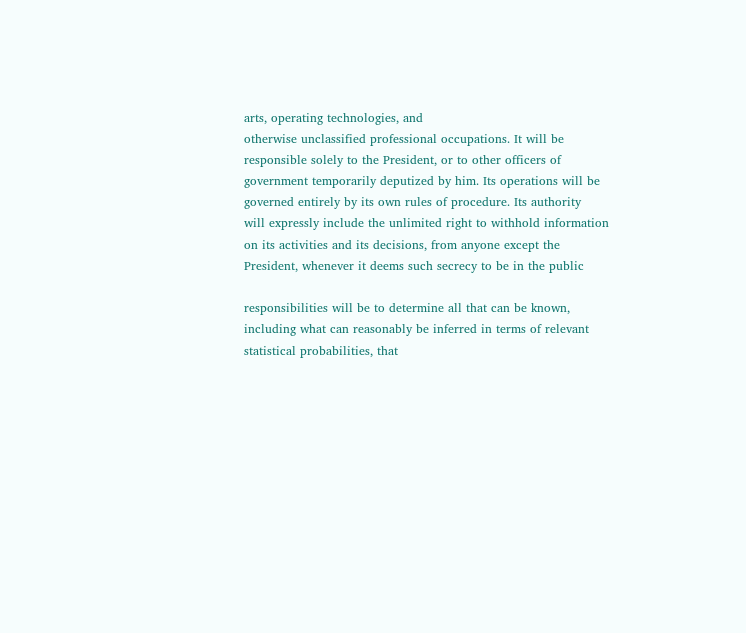arts, operating technologies, and
otherwise unclassified professional occupations. It will be
responsible solely to the President, or to other officers of
government temporarily deputized by him. Its operations will be
governed entirely by its own rules of procedure. Its authority
will expressly include the unlimited right to withhold information
on its activities and its decisions, from anyone except the
President, whenever it deems such secrecy to be in the public

responsibilities will be to determine all that can be known,
including what can reasonably be inferred in terms of relevant
statistical probabilities, that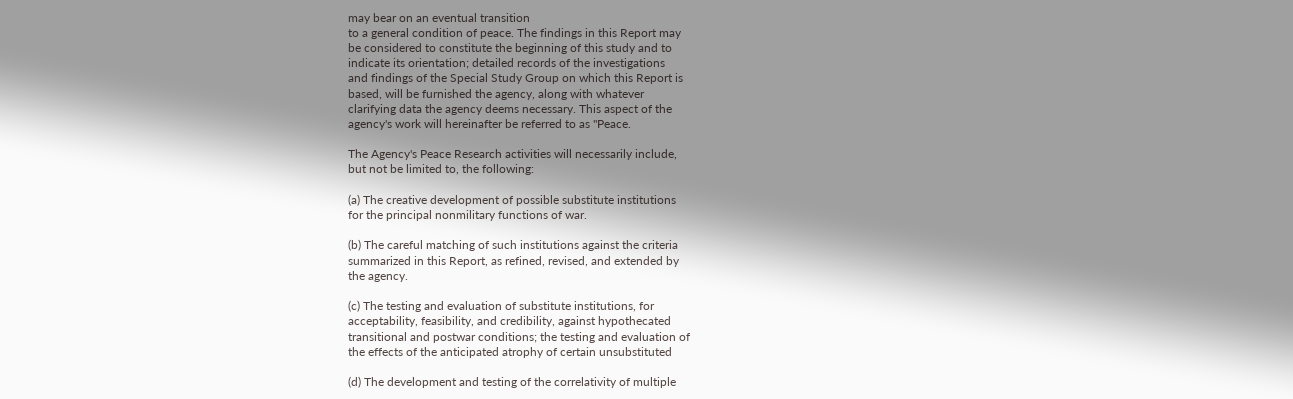may bear on an eventual transition
to a general condition of peace. The findings in this Report may
be considered to constitute the beginning of this study and to
indicate its orientation; detailed records of the investigations
and findings of the Special Study Group on which this Report is
based, will be furnished the agency, along with whatever
clarifying data the agency deems necessary. This aspect of the
agency's work will hereinafter be referred to as "Peace.

The Agency's Peace Research activities will necessarily include,
but not be limited to, the following:

(a) The creative development of possible substitute institutions
for the principal nonmilitary functions of war.

(b) The careful matching of such institutions against the criteria
summarized in this Report, as refined, revised, and extended by
the agency.

(c) The testing and evaluation of substitute institutions, for
acceptability, feasibility, and credibility, against hypothecated
transitional and postwar conditions; the testing and evaluation of
the effects of the anticipated atrophy of certain unsubstituted

(d) The development and testing of the correlativity of multiple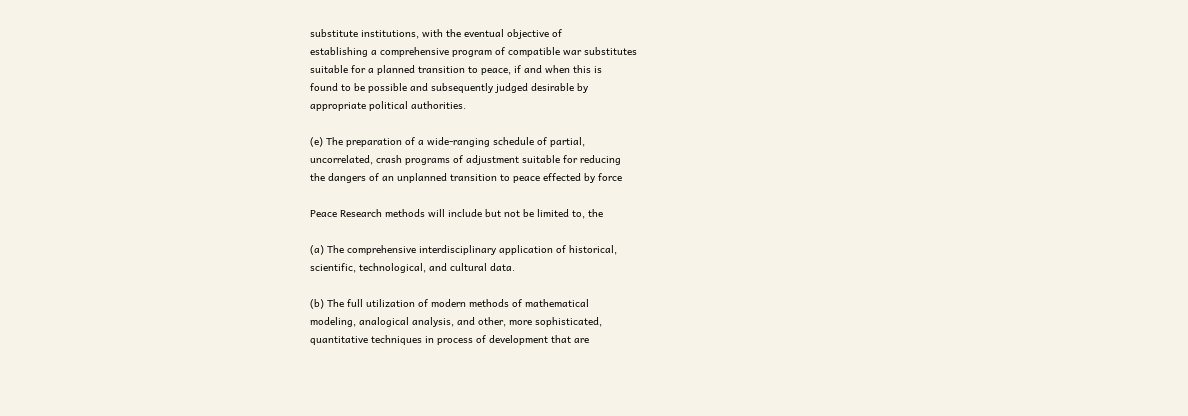substitute institutions, with the eventual objective of
establishing a comprehensive program of compatible war substitutes
suitable for a planned transition to peace, if and when this is
found to be possible and subsequently judged desirable by
appropriate political authorities.

(e) The preparation of a wide-ranging schedule of partial,
uncorrelated, crash programs of adjustment suitable for reducing
the dangers of an unplanned transition to peace effected by force

Peace Research methods will include but not be limited to, the

(a) The comprehensive interdisciplinary application of historical,
scientific, technological, and cultural data.

(b) The full utilization of modern methods of mathematical
modeling, analogical analysis, and other, more sophisticated,
quantitative techniques in process of development that are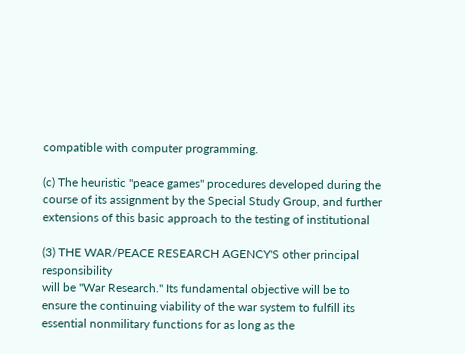compatible with computer programming.

(c) The heuristic "peace games" procedures developed during the
course of its assignment by the Special Study Group, and further
extensions of this basic approach to the testing of institutional

(3) THE WAR/PEACE RESEARCH AGENCY'S other principal responsibility
will be "War Research." Its fundamental objective will be to
ensure the continuing viability of the war system to fulfill its
essential nonmilitary functions for as long as the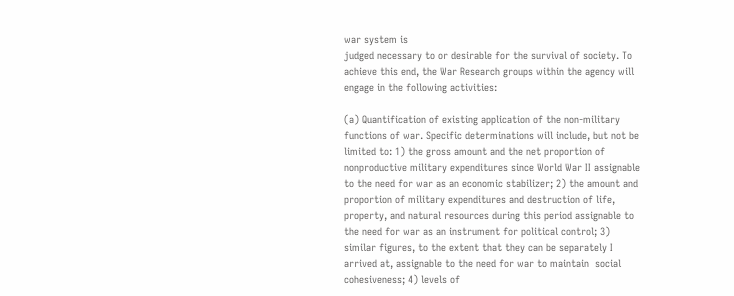war system is
judged necessary to or desirable for the survival of society. To
achieve this end, the War Research groups within the agency will
engage in the following activities:

(a) Quantification of existing application of the non-military
functions of war. Specific determinations will include, but not be
limited to: 1) the gross amount and the net proportion of
nonproductive military expenditures since World War II assignable
to the need for war as an economic stabilizer; 2) the amount and
proportion of military expenditures and destruction of life,
property, and natural resources during this period assignable to
the need for war as an instrument for political control; 3)
similar figures, to the extent that they can be separately I
arrived at, assignable to the need for war to maintain  social
cohesiveness; 4) levels of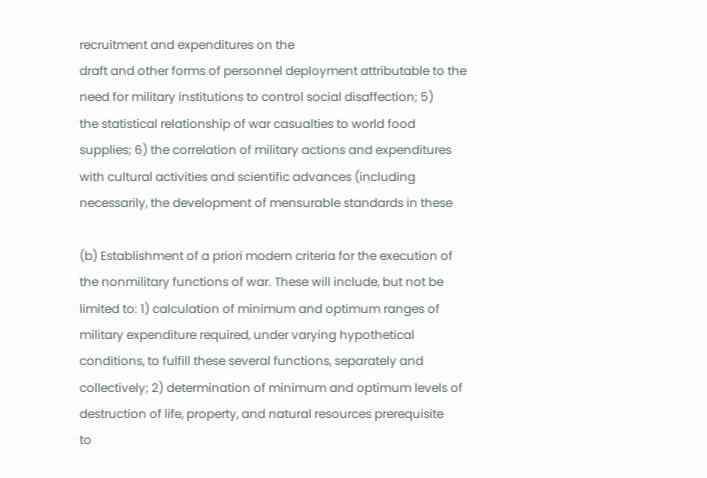recruitment and expenditures on the
draft and other forms of personnel deployment attributable to the
need for military institutions to control social disaffection; 5)
the statistical relationship of war casualties to world food
supplies; 6) the correlation of military actions and expenditures
with cultural activities and scientific advances (including
necessarily, the development of mensurable standards in these

(b) Establishment of a priori modern criteria for the execution of
the nonmilitary functions of war. These will include, but not be
limited to: 1) calculation of minimum and optimum ranges of
military expenditure required, under varying hypothetical
conditions, to fulfill these several functions, separately and
collectively; 2) determination of minimum and optimum levels of
destruction of life, property, and natural resources prerequisite
to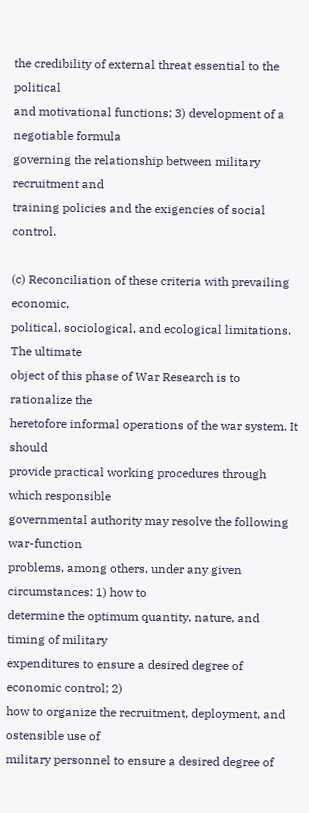the credibility of external threat essential to the political
and motivational functions; 3) development of a negotiable formula
governing the relationship between military recruitment and
training policies and the exigencies of social control.

(c) Reconciliation of these criteria with prevailing economic,
political, sociological, and ecological limitations. The ultimate
object of this phase of War Research is to rationalize the
heretofore informal operations of the war system. It should
provide practical working procedures through which responsible
governmental authority may resolve the following war-function
problems, among others, under any given circumstances: 1) how to
determine the optimum quantity, nature, and timing of military
expenditures to ensure a desired degree of economic control; 2)
how to organize the recruitment, deployment, and ostensible use of
military personnel to ensure a desired degree of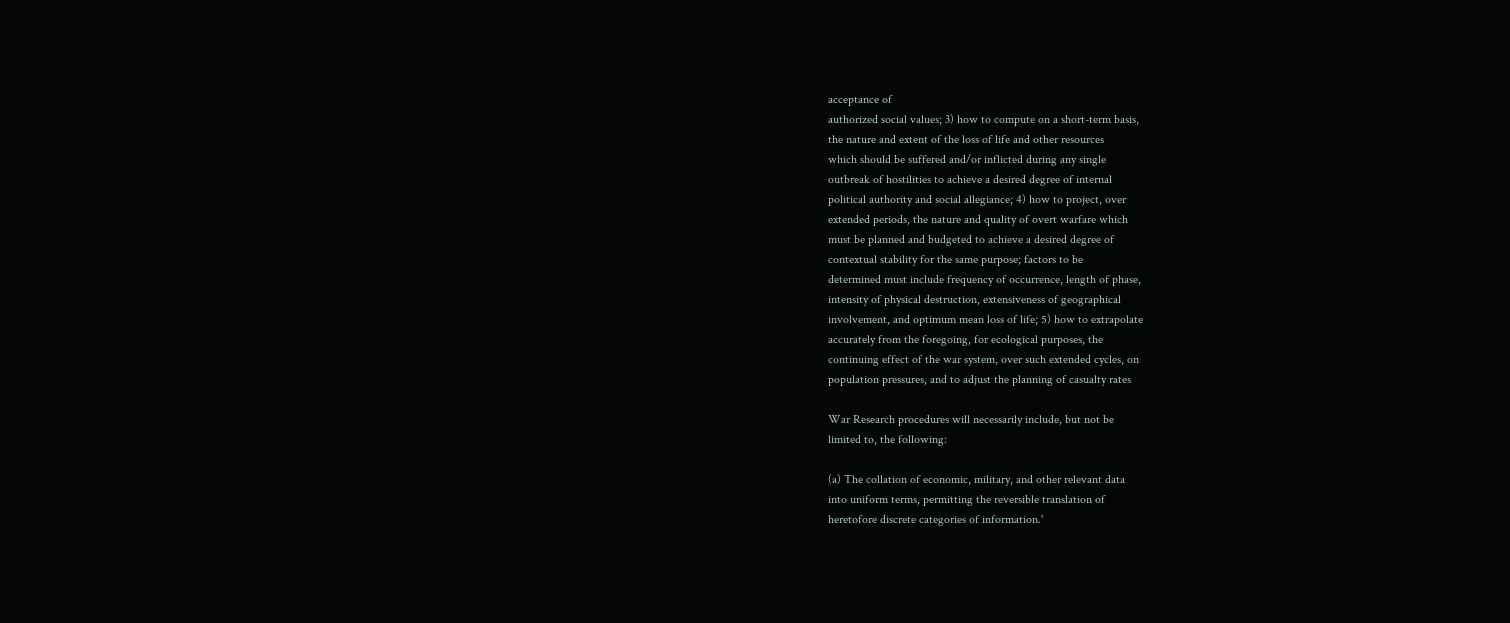acceptance of
authorized social values; 3) how to compute on a short-term basis,
the nature and extent of the loss of life and other resources
which should be suffered and/or inflicted during any single
outbreak of hostilities to achieve a desired degree of internal
political authority and social allegiance; 4) how to project, over
extended periods, the nature and quality of overt warfare which
must be planned and budgeted to achieve a desired degree of
contextual stability for the same purpose; factors to be
determined must include frequency of occurrence, length of phase,
intensity of physical destruction, extensiveness of geographical
involvement, and optimum mean loss of life; 5) how to extrapolate
accurately from the foregoing, for ecological purposes, the
continuing effect of the war system, over such extended cycles, on
population pressures, and to adjust the planning of casualty rates

War Research procedures will necessarily include, but not be
limited to, the following:

(a) The collation of economic, military, and other relevant data
into uniform terms, permitting the reversible translation of
heretofore discrete categories of information.'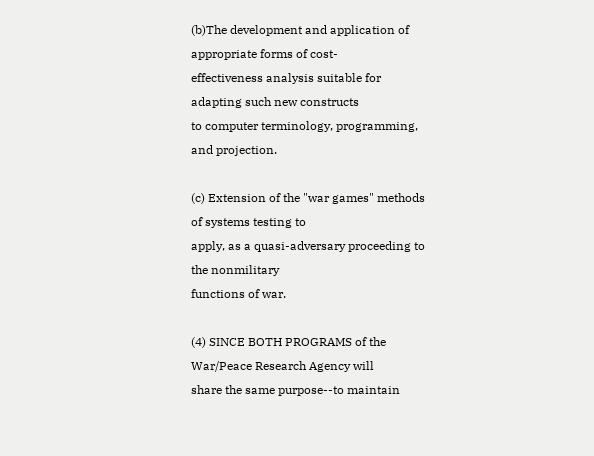(b)The development and application of appropriate forms of cost-
effectiveness analysis suitable for adapting such new constructs
to computer terminology, programming, and projection.

(c) Extension of the "war games" methods of systems testing to
apply, as a quasi-adversary proceeding to the nonmilitary
functions of war.

(4) SINCE BOTH PROGRAMS of the War/Peace Research Agency will
share the same purpose--to maintain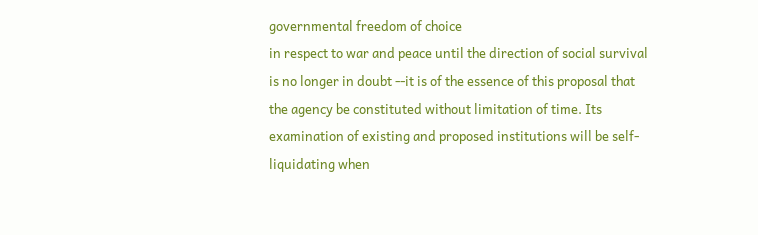governmental freedom of choice
in respect to war and peace until the direction of social survival
is no longer in doubt --it is of the essence of this proposal that
the agency be constituted without limitation of time. Its
examination of existing and proposed institutions will be self-
liquidating when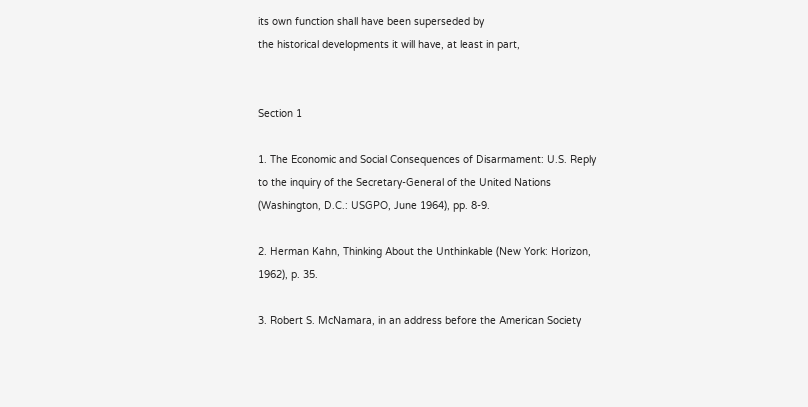its own function shall have been superseded by
the historical developments it will have, at least in part,


Section 1

1. The Economic and Social Consequences of Disarmament: U.S. Reply
to the inquiry of the Secretary-General of the United Nations
(Washington, D.C.: USGPO, June 1964), pp. 8-9.

2. Herman Kahn, Thinking About the Unthinkable (New York: Horizon,
1962), p. 35.

3. Robert S. McNamara, in an address before the American Society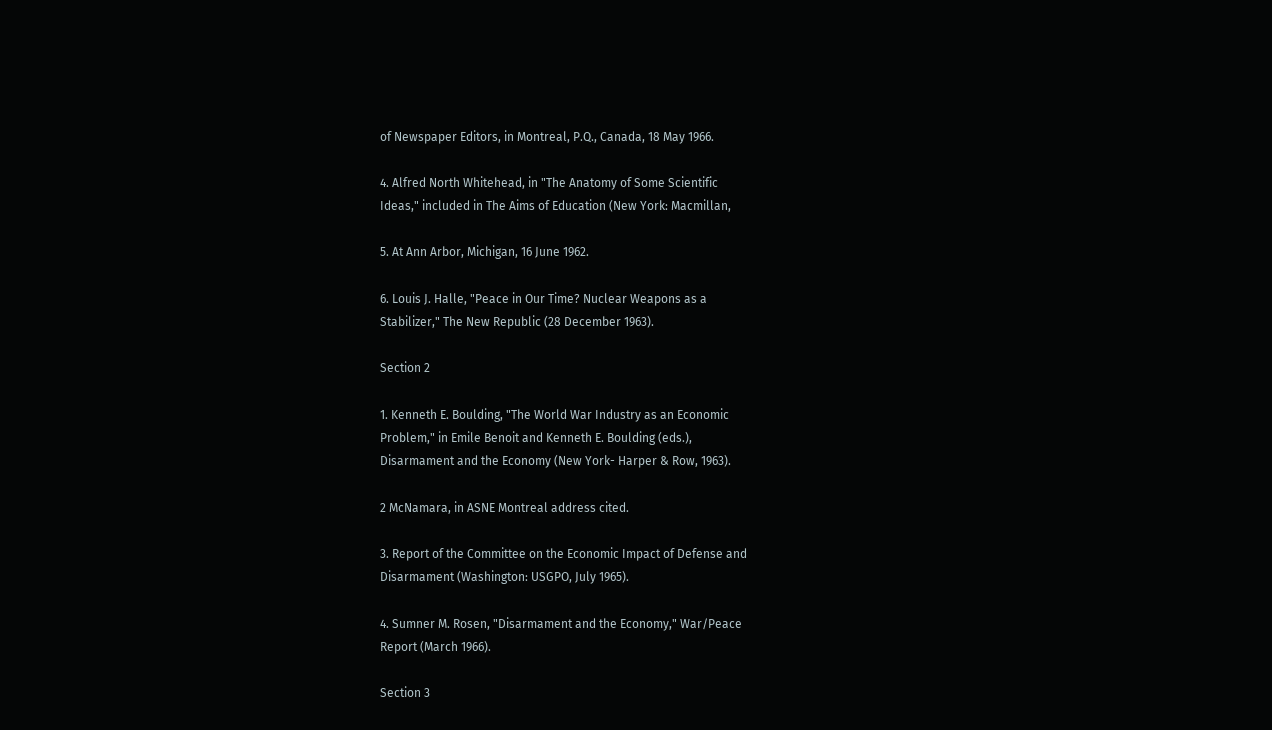of Newspaper Editors, in Montreal, P.Q., Canada, 18 May 1966.

4. Alfred North Whitehead, in "The Anatomy of Some Scientific
Ideas," included in The Aims of Education (New York: Macmillan,

5. At Ann Arbor, Michigan, 16 June 1962.

6. Louis J. Halle, "Peace in Our Time? Nuclear Weapons as a
Stabilizer," The New Republic (28 December 1963).

Section 2

1. Kenneth E. Boulding, "The World War Industry as an Economic
Problem," in Emile Benoit and Kenneth E. Boulding (eds.),
Disarmament and the Economy (New York- Harper & Row, 1963).

2 McNamara, in ASNE Montreal address cited.

3. Report of the Committee on the Economic Impact of Defense and
Disarmament (Washington: USGPO, July 1965).

4. Sumner M. Rosen, "Disarmament and the Economy," War/Peace
Report (March 1966).

Section 3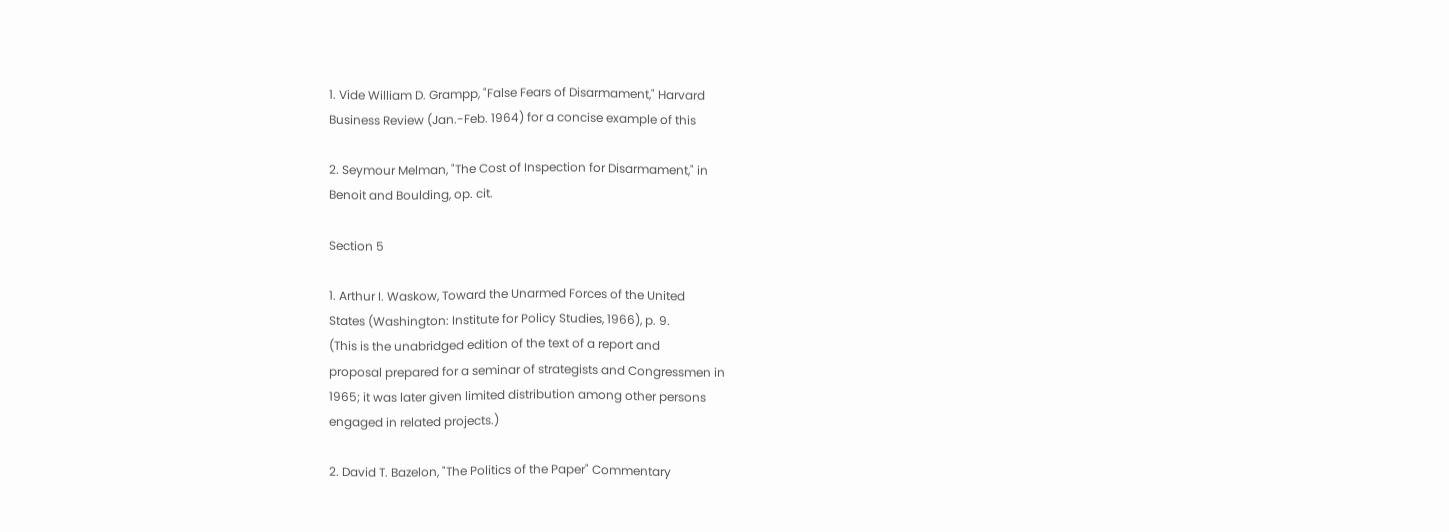1. Vide William D. Grampp, "False Fears of Disarmament," Harvard
Business Review (Jan.-Feb. 1964) for a concise example of this

2. Seymour Melman, "The Cost of Inspection for Disarmament," in
Benoit and Boulding, op. cit.

Section 5

1. Arthur I. Waskow, Toward the Unarmed Forces of the United
States (Washington: Institute for Policy Studies, 1966), p. 9.
(This is the unabridged edition of the text of a report and
proposal prepared for a seminar of strategists and Congressmen in
1965; it was later given limited distribution among other persons
engaged in related projects.)

2. David T. Bazelon, "The Politics of the Paper" Commentary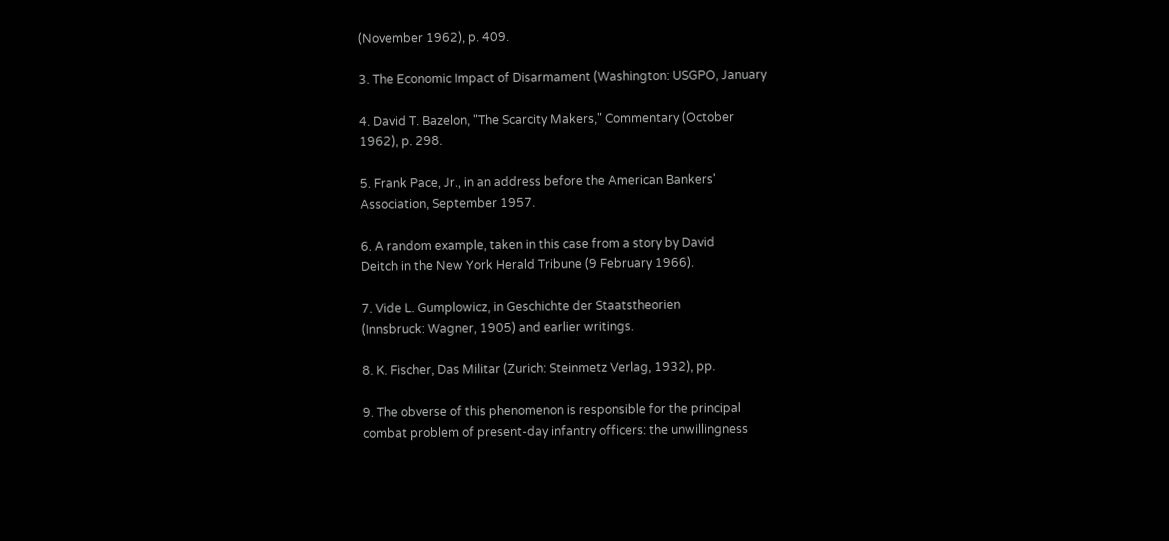(November 1962), p. 409.

3. The Economic Impact of Disarmament (Washington: USGPO, January

4. David T. Bazelon, "The Scarcity Makers," Commentary (October
1962), p. 298.

5. Frank Pace, Jr., in an address before the American Bankers'
Association, September 1957.

6. A random example, taken in this case from a story by David
Deitch in the New York Herald Tribune (9 February 1966).

7. Vide L. Gumplowicz, in Geschichte der Staatstheorien
(Innsbruck: Wagner, 1905) and earlier writings.

8. K. Fischer, Das Militar (Zurich: Steinmetz Verlag, 1932), pp.

9. The obverse of this phenomenon is responsible for the principal
combat problem of present-day infantry officers: the unwillingness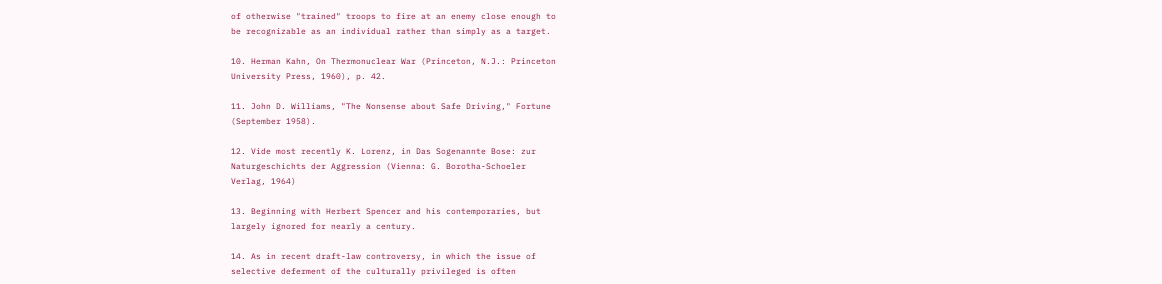of otherwise "trained" troops to fire at an enemy close enough to
be recognizable as an individual rather than simply as a target.

10. Herman Kahn, On Thermonuclear War (Princeton, N.J.: Princeton
University Press, 1960), p. 42.

11. John D. Williams, "The Nonsense about Safe Driving," Fortune
(September 1958).

12. Vide most recently K. Lorenz, in Das Sogenannte Bose: zur
Naturgeschichts der Aggression (Vienna: G. Borotha-Schoeler
Verlag, 1964)

13. Beginning with Herbert Spencer and his contemporaries, but
largely ignored for nearly a century.

14. As in recent draft-law controversy, in which the issue of
selective deferment of the culturally privileged is often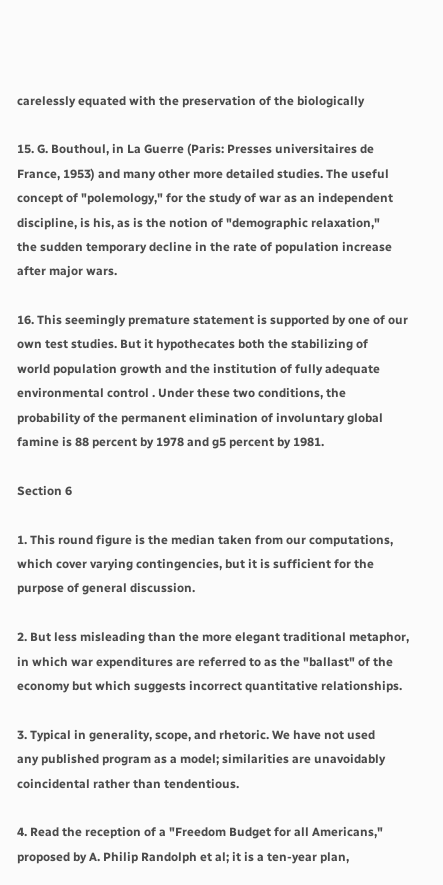carelessly equated with the preservation of the biologically

15. G. Bouthoul, in La Guerre (Paris: Presses universitaires de
France, 1953) and many other more detailed studies. The useful
concept of "polemology," for the study of war as an independent
discipline, is his, as is the notion of "demographic relaxation,"
the sudden temporary decline in the rate of population increase
after major wars.

16. This seemingly premature statement is supported by one of our
own test studies. But it hypothecates both the stabilizing of
world population growth and the institution of fully adequate
environmental control . Under these two conditions, the
probability of the permanent elimination of involuntary global
famine is 88 percent by 1978 and g5 percent by 1981.

Section 6

1. This round figure is the median taken from our computations,
which cover varying contingencies, but it is sufficient for the
purpose of general discussion.

2. But less misleading than the more elegant traditional metaphor,
in which war expenditures are referred to as the "ballast" of the
economy but which suggests incorrect quantitative relationships.

3. Typical in generality, scope, and rhetoric. We have not used
any published program as a model; similarities are unavoidably
coincidental rather than tendentious.

4. Read the reception of a "Freedom Budget for all Americans,"
proposed by A. Philip Randolph et al; it is a ten-year plan,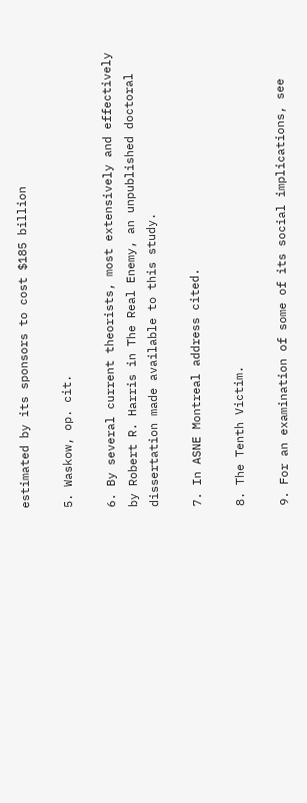estimated by its sponsors to cost $185 billion

5. Waskow, op. cit.

6. By several current theorists, most extensively and effectively
by Robert R. Harris in The Real Enemy, an unpublished doctoral
dissertation made available to this study.

7. In ASNE Montreal address cited.

8. The Tenth Victim.

9. For an examination of some of its social implications, see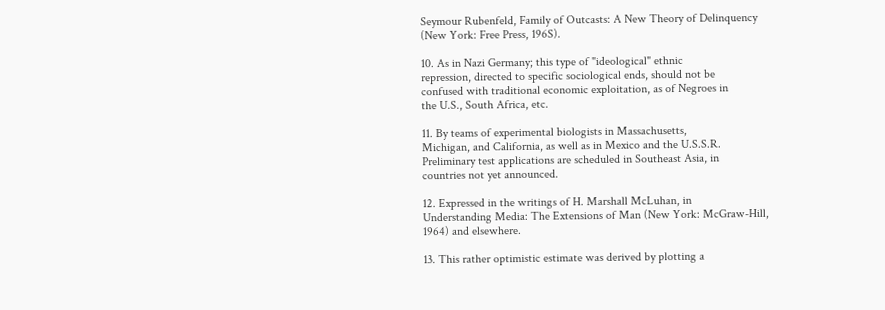Seymour Rubenfeld, Family of Outcasts: A New Theory of Delinquency
(New York: Free Press, 196S).

10. As in Nazi Germany; this type of "ideological" ethnic
repression, directed to specific sociological ends, should not be
confused with traditional economic exploitation, as of Negroes in
the U.S., South Africa, etc.

11. By teams of experimental biologists in Massachusetts,
Michigan, and California, as well as in Mexico and the U.S.S.R.
Preliminary test applications are scheduled in Southeast Asia, in
countries not yet announced.

12. Expressed in the writings of H. Marshall McLuhan, in
Understanding Media: The Extensions of Man (New York: McGraw-Hill,
1964) and elsewhere.

13. This rather optimistic estimate was derived by plotting a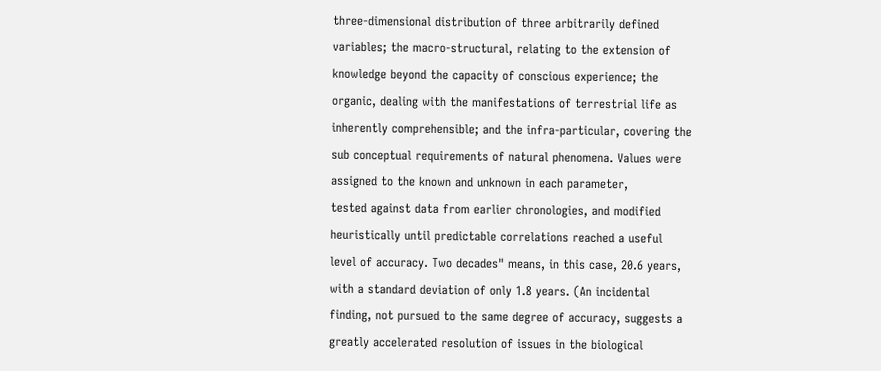three-dimensional distribution of three arbitrarily defined
variables; the macro-structural, relating to the extension of
knowledge beyond the capacity of conscious experience; the
organic, dealing with the manifestations of terrestrial life as
inherently comprehensible; and the infra-particular, covering the
sub conceptual requirements of natural phenomena. Values were
assigned to the known and unknown in each parameter,
tested against data from earlier chronologies, and modified
heuristically until predictable correlations reached a useful
level of accuracy. Two decades" means, in this case, 20.6 years,
with a standard deviation of only 1.8 years. (An incidental
finding, not pursued to the same degree of accuracy, suggests a
greatly accelerated resolution of issues in the biological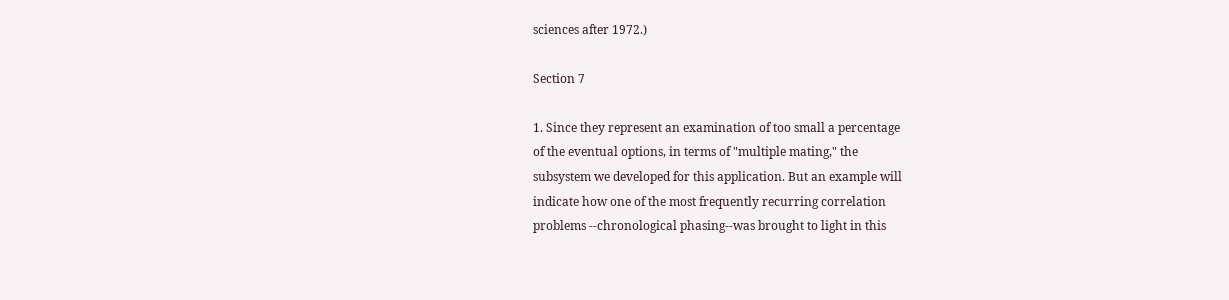sciences after 1972.)

Section 7

1. Since they represent an examination of too small a percentage
of the eventual options, in terms of "multiple mating," the
subsystem we developed for this application. But an example will
indicate how one of the most frequently recurring correlation
problems --chronological phasing--was brought to light in this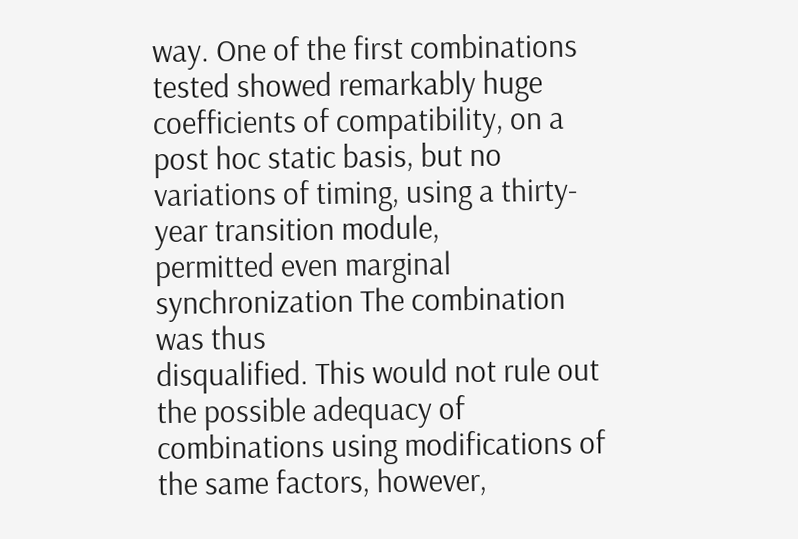way. One of the first combinations tested showed remarkably huge
coefficients of compatibility, on a post hoc static basis, but no
variations of timing, using a thirty-year transition module,
permitted even marginal synchronization The combination was thus
disqualified. This would not rule out the possible adequacy of
combinations using modifications of the same factors, however,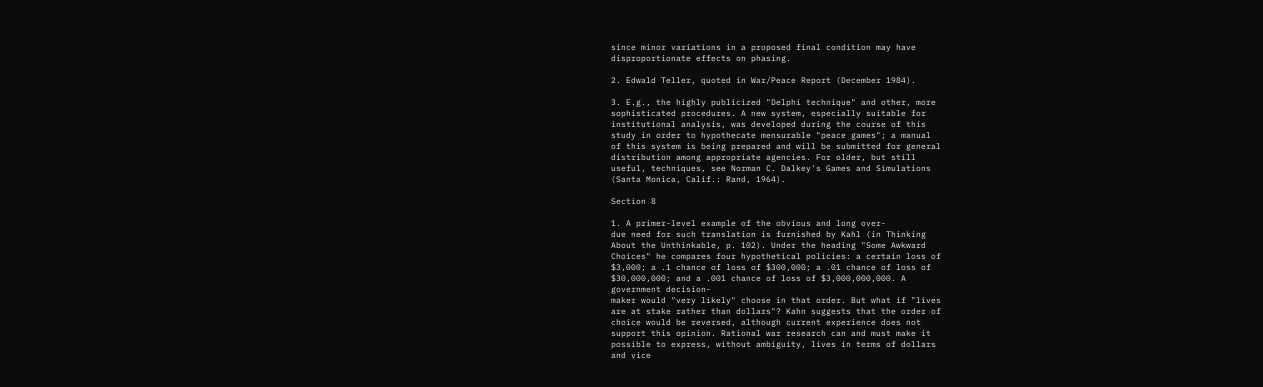since minor variations in a proposed final condition may have
disproportionate effects on phasing.

2. Edwald Teller, quoted in War/Peace Report (December 1984).

3. E.g., the highly publicized "Delphi technique" and other, more
sophisticated procedures. A new system, especially suitable for
institutional analysis, was developed during the course of this
study in order to hypothecate mensurable "peace games"; a manual
of this system is being prepared and will be submitted for general
distribution among appropriate agencies. For older, but still
useful, techniques, see Norman C. Dalkey's Games and Simulations
(Santa Monica, Calif.: Rand, 1964).

Section 8

1. A primer-level example of the obvious and long over-
due need for such translation is furnished by Kahl (in Thinking
About the Unthinkable, p. 102). Under the heading "Some Awkward
Choices" he compares four hypothetical policies: a certain loss of
$3,000; a .1 chance of loss of $300,000; a .01 chance of loss of
$30,000,000; and a .001 chance of loss of $3,000,000,000. A
government decision-
maker would "very likely" choose in that order. But what if "lives
are at stake rather than dollars"? Kahn suggests that the order of
choice would be reversed, although current experience does not
support this opinion. Rational war research can and must make it
possible to express, without ambiguity, lives in terms of dollars
and vice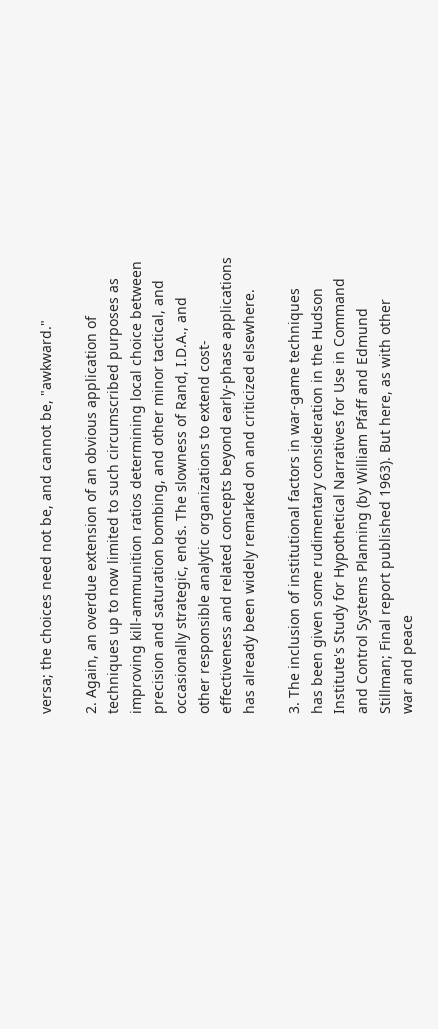versa; the choices need not be, and cannot be, "awkward."

2. Again, an overdue extension of an obvious application of
techniques up to now limited to such circumscribed purposes as
improving kill-ammunition ratios determining local choice between
precision and saturation bombing, and other minor tactical, and
occasionally strategic, ends. The slowness of Rand, I.D.A., and
other responsible analytic organizations to extend cost-
effectiveness and related concepts beyond early-phase applications
has already been widely remarked on and criticized elsewhere.

3. The inclusion of institutional factors in war-game techniques
has been given some rudimentary consideration in the Hudson
Institute's Study for Hypothetical Narratives for Use in Command
and Control Systems Planning (by William Pfaff and Edmund
Stillman; Final report published 1963). But here, as with other
war and peace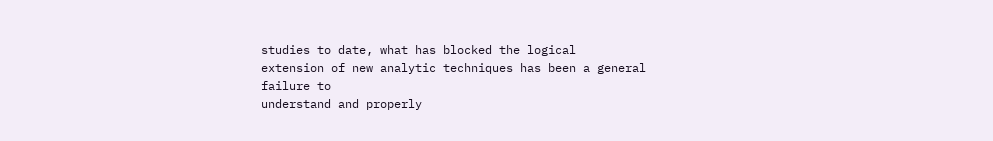studies to date, what has blocked the logical
extension of new analytic techniques has been a general failure to
understand and properly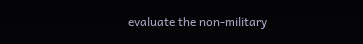evaluate the non-military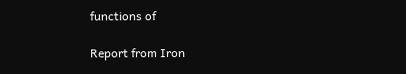functions of

Report from Iron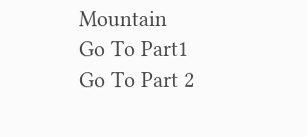Mountain
Go To Part1
Go To Part 2